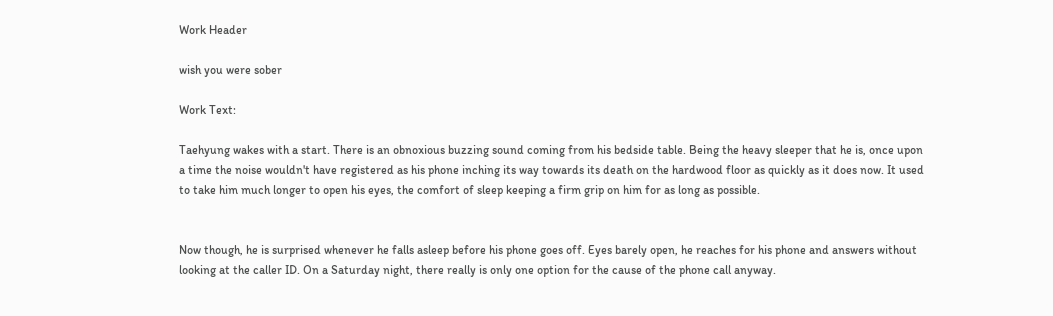Work Header

wish you were sober

Work Text:

Taehyung wakes with a start. There is an obnoxious buzzing sound coming from his bedside table. Being the heavy sleeper that he is, once upon a time the noise wouldn't have registered as his phone inching its way towards its death on the hardwood floor as quickly as it does now. It used to take him much longer to open his eyes, the comfort of sleep keeping a firm grip on him for as long as possible.


Now though, he is surprised whenever he falls asleep before his phone goes off. Eyes barely open, he reaches for his phone and answers without looking at the caller ID. On a Saturday night, there really is only one option for the cause of the phone call anyway.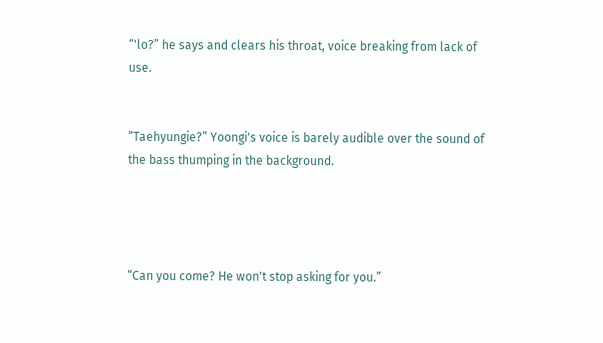“'lo?” he says and clears his throat, voice breaking from lack of use.


“Taehyungie?” Yoongi's voice is barely audible over the sound of the bass thumping in the background.




“Can you come? He won't stop asking for you.”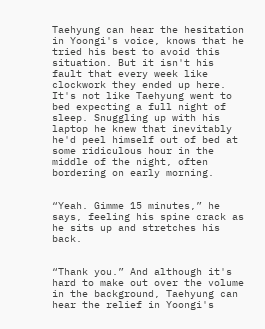Taehyung can hear the hesitation in Yoongi's voice, knows that he tried his best to avoid this situation. But it isn't his fault that every week like clockwork they ended up here. It's not like Taehyung went to bed expecting a full night of sleep. Snuggling up with his laptop he knew that inevitably he'd peel himself out of bed at some ridiculous hour in the middle of the night, often bordering on early morning.


“Yeah. Gimme 15 minutes,” he says, feeling his spine crack as he sits up and stretches his back.


“Thank you.” And although it's hard to make out over the volume in the background, Taehyung can hear the relief in Yoongi's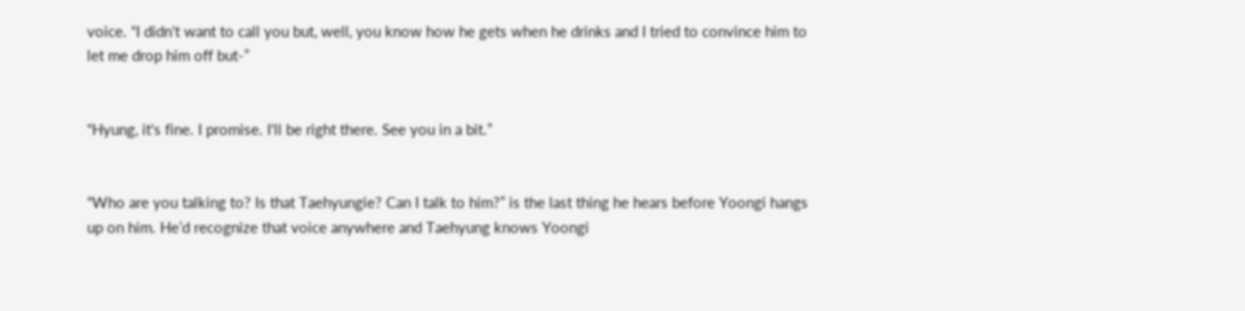voice. “I didn't want to call you but, well, you know how he gets when he drinks and I tried to convince him to let me drop him off but-”


“Hyung, it's fine. I promise. I'll be right there. See you in a bit.”


“Who are you talking to? Is that Taehyungie? Can I talk to him?” is the last thing he hears before Yoongi hangs up on him. He’d recognize that voice anywhere and Taehyung knows Yoongi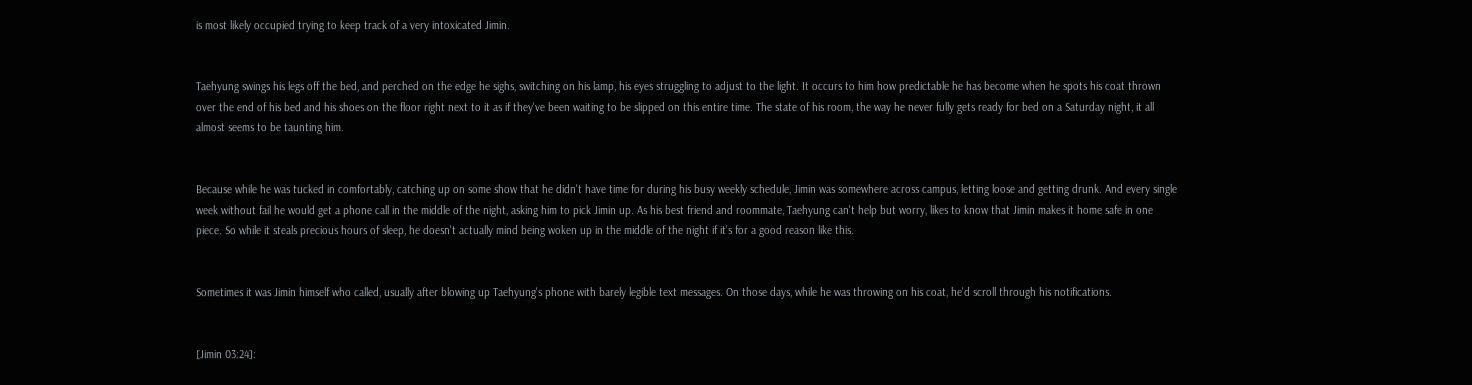is most likely occupied trying to keep track of a very intoxicated Jimin.


Taehyung swings his legs off the bed, and perched on the edge he sighs, switching on his lamp, his eyes struggling to adjust to the light. It occurs to him how predictable he has become when he spots his coat thrown over the end of his bed and his shoes on the floor right next to it as if they've been waiting to be slipped on this entire time. The state of his room, the way he never fully gets ready for bed on a Saturday night, it all almost seems to be taunting him.


Because while he was tucked in comfortably, catching up on some show that he didn't have time for during his busy weekly schedule, Jimin was somewhere across campus, letting loose and getting drunk. And every single week without fail he would get a phone call in the middle of the night, asking him to pick Jimin up. As his best friend and roommate, Taehyung can't help but worry, likes to know that Jimin makes it home safe in one piece. So while it steals precious hours of sleep, he doesn't actually mind being woken up in the middle of the night if it’s for a good reason like this.


Sometimes it was Jimin himself who called, usually after blowing up Taehyung's phone with barely legible text messages. On those days, while he was throwing on his coat, he'd scroll through his notifications.


[Jimin 03:24]: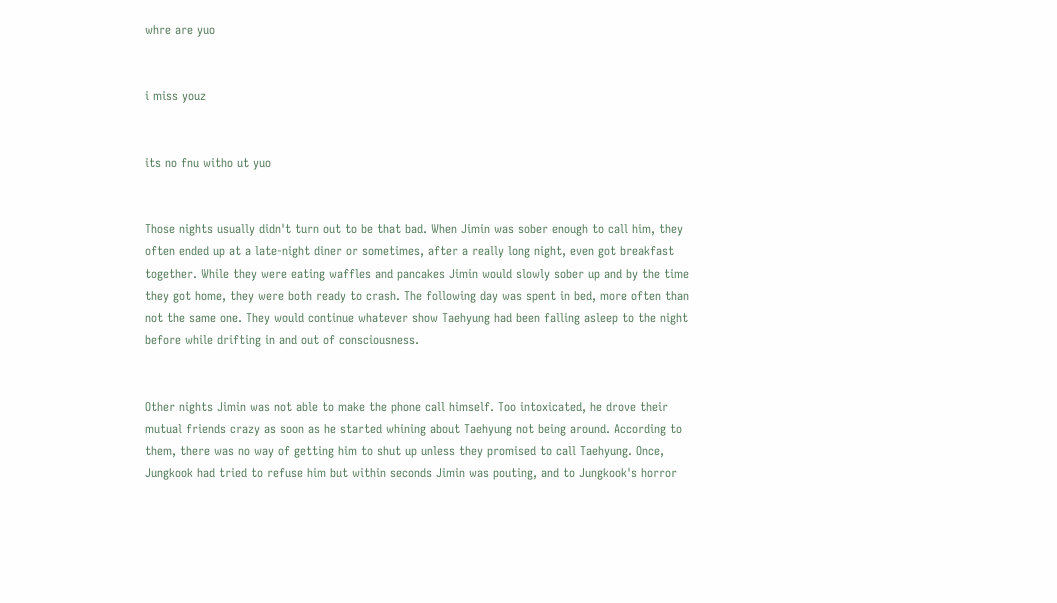whre are yuo


i miss youz


its no fnu witho ut yuo


Those nights usually didn't turn out to be that bad. When Jimin was sober enough to call him, they often ended up at a late-night diner or sometimes, after a really long night, even got breakfast together. While they were eating waffles and pancakes Jimin would slowly sober up and by the time they got home, they were both ready to crash. The following day was spent in bed, more often than not the same one. They would continue whatever show Taehyung had been falling asleep to the night before while drifting in and out of consciousness.


Other nights Jimin was not able to make the phone call himself. Too intoxicated, he drove their mutual friends crazy as soon as he started whining about Taehyung not being around. According to them, there was no way of getting him to shut up unless they promised to call Taehyung. Once, Jungkook had tried to refuse him but within seconds Jimin was pouting, and to Jungkook's horror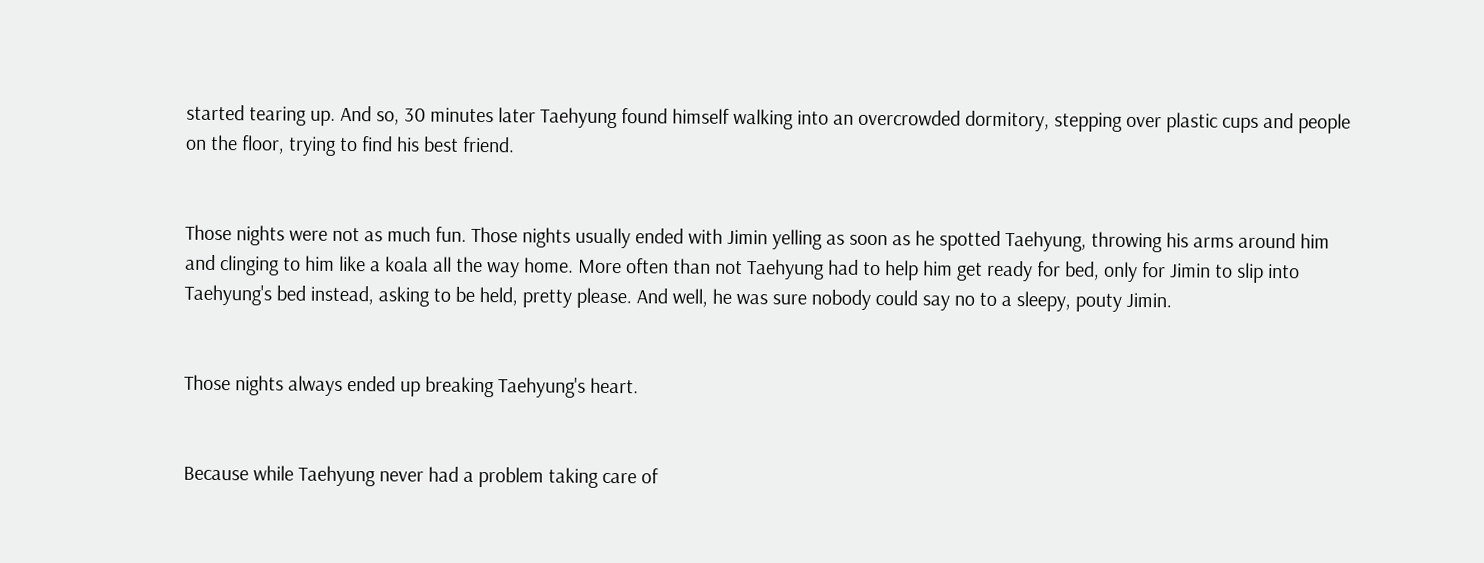started tearing up. And so, 30 minutes later Taehyung found himself walking into an overcrowded dormitory, stepping over plastic cups and people on the floor, trying to find his best friend.


Those nights were not as much fun. Those nights usually ended with Jimin yelling as soon as he spotted Taehyung, throwing his arms around him and clinging to him like a koala all the way home. More often than not Taehyung had to help him get ready for bed, only for Jimin to slip into Taehyung's bed instead, asking to be held, pretty please. And well, he was sure nobody could say no to a sleepy, pouty Jimin.


Those nights always ended up breaking Taehyung's heart.


Because while Taehyung never had a problem taking care of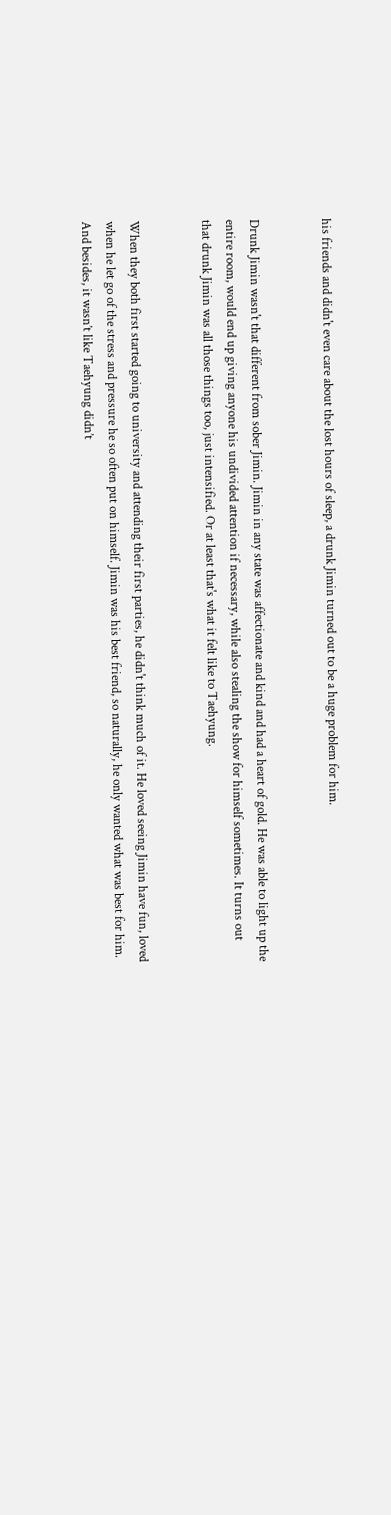his friends and didn't even care about the lost hours of sleep, a drunk Jimin turned out to be a huge problem for him.


Drunk Jimin wasn't that different from sober Jimin. Jimin in any state was affectionate and kind and had a heart of gold. He was able to light up the entire room, would end up giving anyone his undivided attention if necessary, while also stealing the show for himself sometimes. It turns out that drunk Jimin was all those things too, just intensified. Or at least that's what it felt like to Taehyung.


When they both first started going to university and attending their first parties, he didn't think much of it. He loved seeing Jimin have fun, loved when he let go of the stress and pressure he so often put on himself. Jimin was his best friend, so naturally, he only wanted what was best for him. And besides, it wasn’t like Taehyung didn’t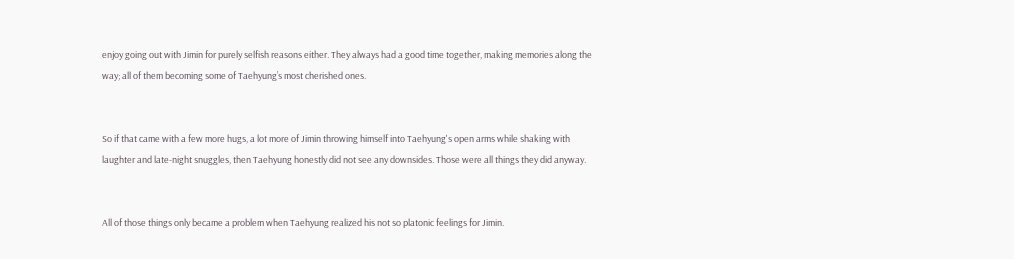enjoy going out with Jimin for purely selfish reasons either. They always had a good time together, making memories along the way; all of them becoming some of Taehyung’s most cherished ones.


So if that came with a few more hugs, a lot more of Jimin throwing himself into Taehyung's open arms while shaking with laughter and late-night snuggles, then Taehyung honestly did not see any downsides. Those were all things they did anyway.


All of those things only became a problem when Taehyung realized his not so platonic feelings for Jimin.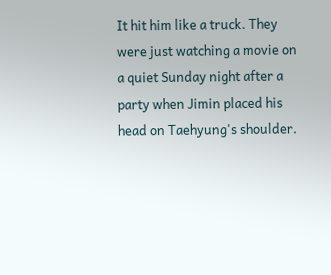It hit him like a truck. They were just watching a movie on a quiet Sunday night after a party when Jimin placed his head on Taehyung's shoulder.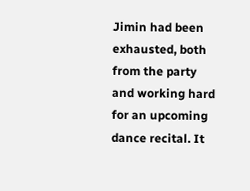Jimin had been exhausted, both from the party and working hard for an upcoming dance recital. It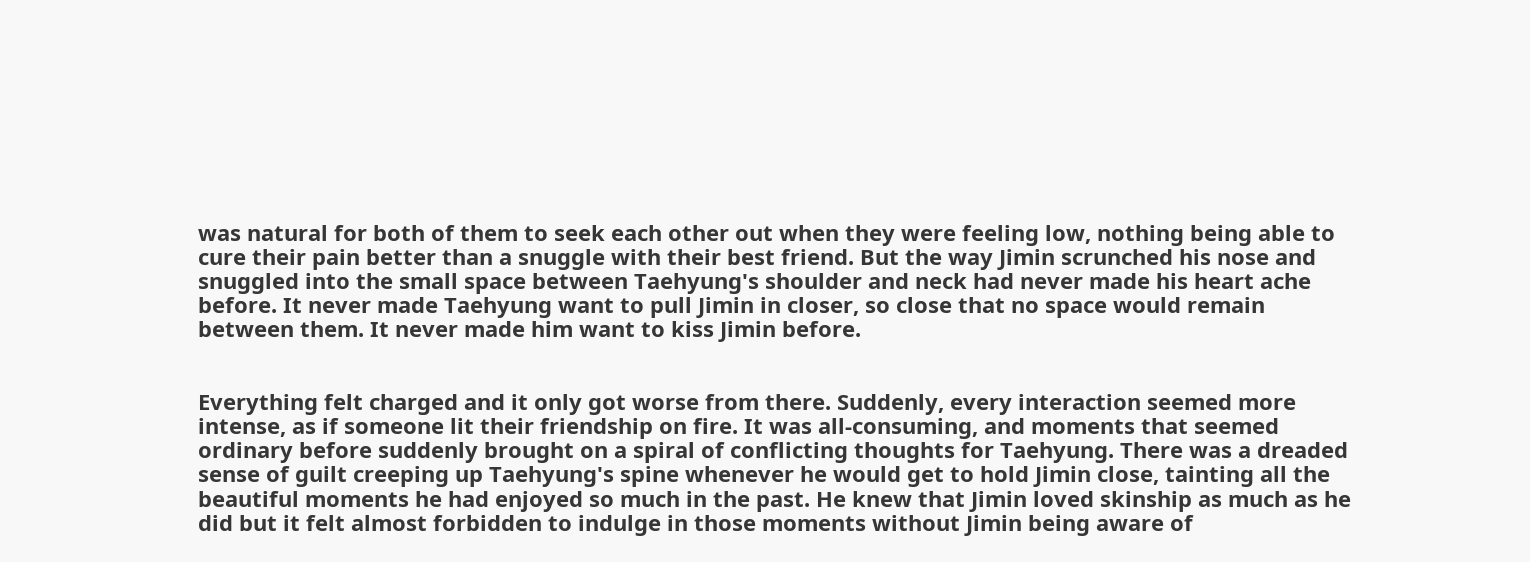was natural for both of them to seek each other out when they were feeling low, nothing being able to cure their pain better than a snuggle with their best friend. But the way Jimin scrunched his nose and snuggled into the small space between Taehyung's shoulder and neck had never made his heart ache before. It never made Taehyung want to pull Jimin in closer, so close that no space would remain between them. It never made him want to kiss Jimin before.


Everything felt charged and it only got worse from there. Suddenly, every interaction seemed more intense, as if someone lit their friendship on fire. It was all-consuming, and moments that seemed ordinary before suddenly brought on a spiral of conflicting thoughts for Taehyung. There was a dreaded sense of guilt creeping up Taehyung's spine whenever he would get to hold Jimin close, tainting all the beautiful moments he had enjoyed so much in the past. He knew that Jimin loved skinship as much as he did but it felt almost forbidden to indulge in those moments without Jimin being aware of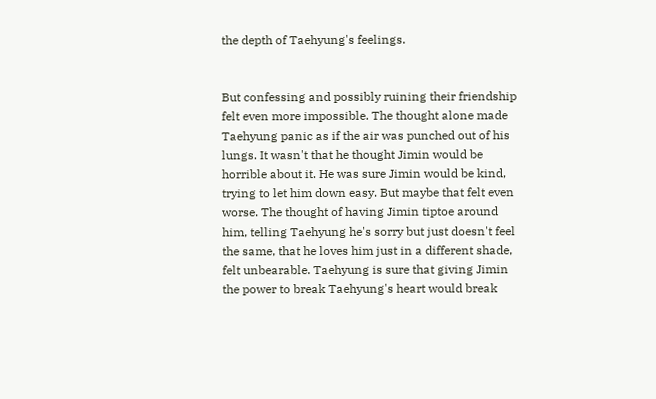the depth of Taehyung's feelings.


But confessing and possibly ruining their friendship felt even more impossible. The thought alone made Taehyung panic as if the air was punched out of his lungs. It wasn't that he thought Jimin would be horrible about it. He was sure Jimin would be kind, trying to let him down easy. But maybe that felt even worse. The thought of having Jimin tiptoe around him, telling Taehyung he's sorry but just doesn't feel the same, that he loves him just in a different shade, felt unbearable. Taehyung is sure that giving Jimin the power to break Taehyung's heart would break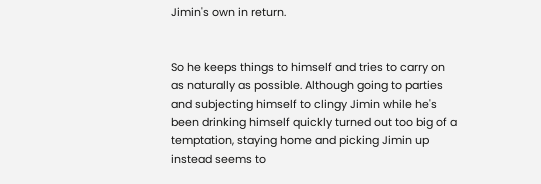Jimin's own in return.


So he keeps things to himself and tries to carry on as naturally as possible. Although going to parties and subjecting himself to clingy Jimin while he's been drinking himself quickly turned out too big of a temptation, staying home and picking Jimin up instead seems to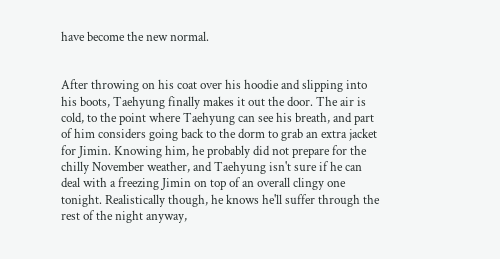have become the new normal.


After throwing on his coat over his hoodie and slipping into his boots, Taehyung finally makes it out the door. The air is cold, to the point where Taehyung can see his breath, and part of him considers going back to the dorm to grab an extra jacket for Jimin. Knowing him, he probably did not prepare for the chilly November weather, and Taehyung isn't sure if he can deal with a freezing Jimin on top of an overall clingy one tonight. Realistically though, he knows he'll suffer through the rest of the night anyway,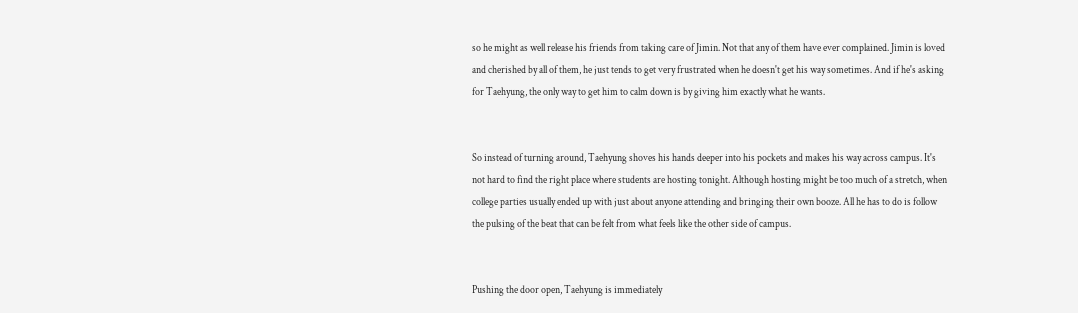so he might as well release his friends from taking care of Jimin. Not that any of them have ever complained. Jimin is loved and cherished by all of them, he just tends to get very frustrated when he doesn't get his way sometimes. And if he's asking for Taehyung, the only way to get him to calm down is by giving him exactly what he wants.


So instead of turning around, Taehyung shoves his hands deeper into his pockets and makes his way across campus. It's not hard to find the right place where students are hosting tonight. Although hosting might be too much of a stretch, when college parties usually ended up with just about anyone attending and bringing their own booze. All he has to do is follow the pulsing of the beat that can be felt from what feels like the other side of campus.


Pushing the door open, Taehyung is immediately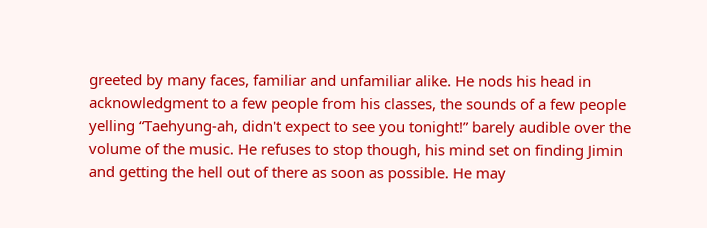greeted by many faces, familiar and unfamiliar alike. He nods his head in acknowledgment to a few people from his classes, the sounds of a few people yelling “Taehyung-ah, didn't expect to see you tonight!” barely audible over the volume of the music. He refuses to stop though, his mind set on finding Jimin and getting the hell out of there as soon as possible. He may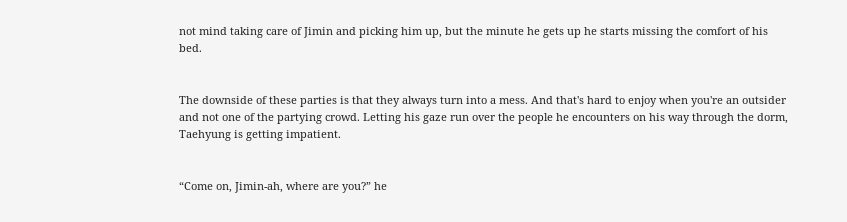not mind taking care of Jimin and picking him up, but the minute he gets up he starts missing the comfort of his bed.


The downside of these parties is that they always turn into a mess. And that's hard to enjoy when you're an outsider and not one of the partying crowd. Letting his gaze run over the people he encounters on his way through the dorm, Taehyung is getting impatient.


“Come on, Jimin-ah, where are you?” he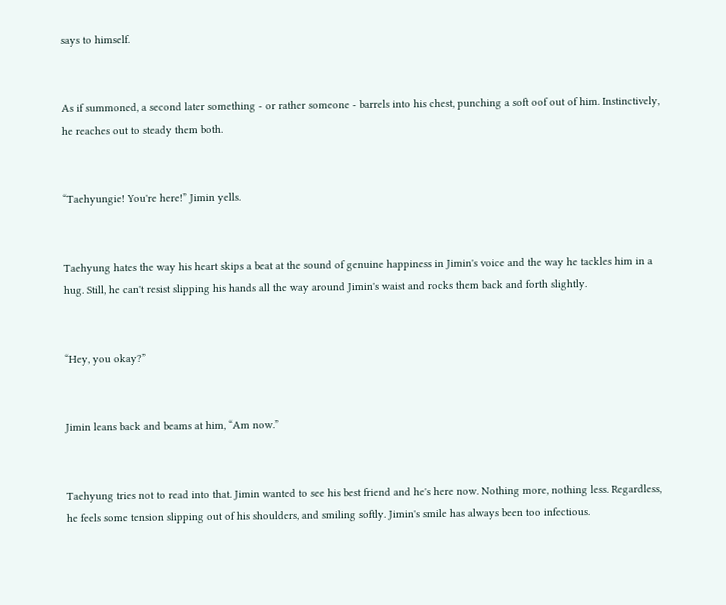says to himself.


As if summoned, a second later something - or rather someone - barrels into his chest, punching a soft oof out of him. Instinctively, he reaches out to steady them both.


“Taehyungie! You're here!” Jimin yells.


Taehyung hates the way his heart skips a beat at the sound of genuine happiness in Jimin's voice and the way he tackles him in a hug. Still, he can't resist slipping his hands all the way around Jimin's waist and rocks them back and forth slightly.


“Hey, you okay?”


Jimin leans back and beams at him, “Am now.”


Taehyung tries not to read into that. Jimin wanted to see his best friend and he's here now. Nothing more, nothing less. Regardless, he feels some tension slipping out of his shoulders, and smiling softly. Jimin's smile has always been too infectious.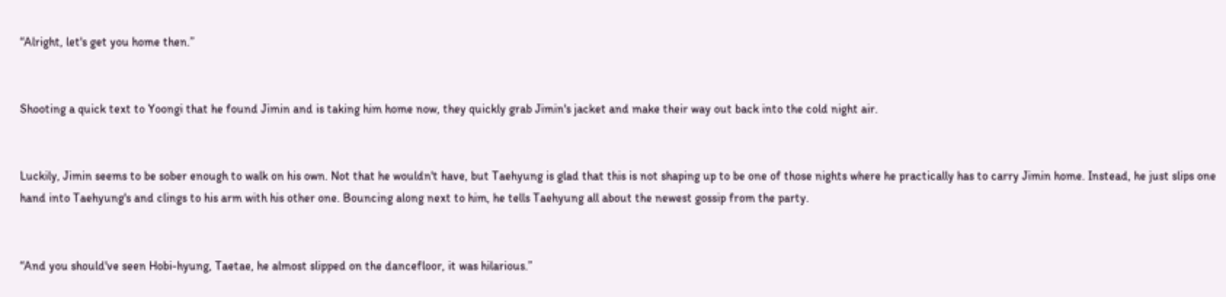“Alright, let's get you home then.”


Shooting a quick text to Yoongi that he found Jimin and is taking him home now, they quickly grab Jimin's jacket and make their way out back into the cold night air.


Luckily, Jimin seems to be sober enough to walk on his own. Not that he wouldn't have, but Taehyung is glad that this is not shaping up to be one of those nights where he practically has to carry Jimin home. Instead, he just slips one hand into Taehyung's and clings to his arm with his other one. Bouncing along next to him, he tells Taehyung all about the newest gossip from the party.


“And you should've seen Hobi-hyung, Taetae, he almost slipped on the dancefloor, it was hilarious.”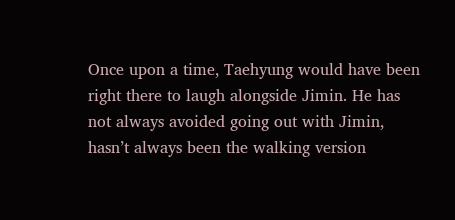Once upon a time, Taehyung would have been right there to laugh alongside Jimin. He has not always avoided going out with Jimin, hasn’t always been the walking version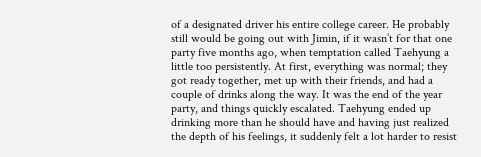of a designated driver his entire college career. He probably still would be going out with Jimin, if it wasn’t for that one party five months ago, when temptation called Taehyung a little too persistently. At first, everything was normal; they got ready together, met up with their friends, and had a couple of drinks along the way. It was the end of the year party, and things quickly escalated. Taehyung ended up drinking more than he should have and having just realized the depth of his feelings, it suddenly felt a lot harder to resist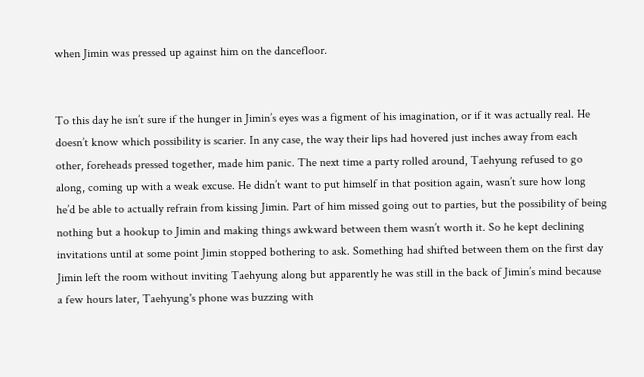when Jimin was pressed up against him on the dancefloor.


To this day he isn’t sure if the hunger in Jimin’s eyes was a figment of his imagination, or if it was actually real. He doesn’t know which possibility is scarier. In any case, the way their lips had hovered just inches away from each other, foreheads pressed together, made him panic. The next time a party rolled around, Taehyung refused to go along, coming up with a weak excuse. He didn’t want to put himself in that position again, wasn’t sure how long he’d be able to actually refrain from kissing Jimin. Part of him missed going out to parties, but the possibility of being nothing but a hookup to Jimin and making things awkward between them wasn’t worth it. So he kept declining invitations until at some point Jimin stopped bothering to ask. Something had shifted between them on the first day Jimin left the room without inviting Taehyung along but apparently he was still in the back of Jimin’s mind because a few hours later, Taehyung's phone was buzzing with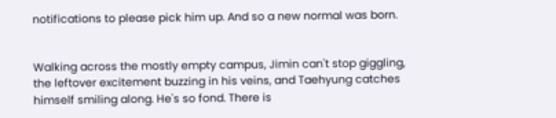notifications to please pick him up. And so a new normal was born.


Walking across the mostly empty campus, Jimin can't stop giggling, the leftover excitement buzzing in his veins, and Taehyung catches himself smiling along. He's so fond. There is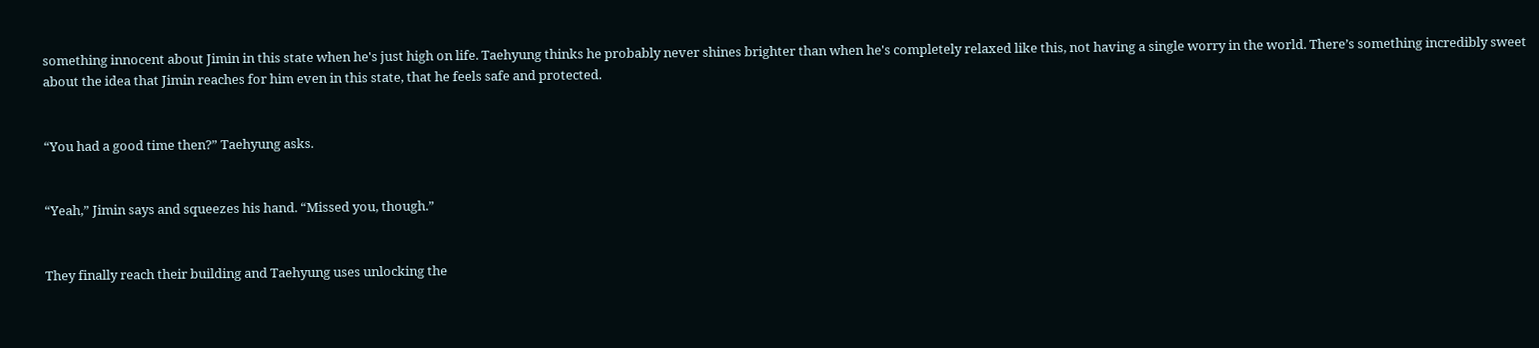something innocent about Jimin in this state when he's just high on life. Taehyung thinks he probably never shines brighter than when he's completely relaxed like this, not having a single worry in the world. There’s something incredibly sweet about the idea that Jimin reaches for him even in this state, that he feels safe and protected.


“You had a good time then?” Taehyung asks.


“Yeah,” Jimin says and squeezes his hand. “Missed you, though.”


They finally reach their building and Taehyung uses unlocking the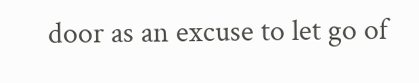door as an excuse to let go of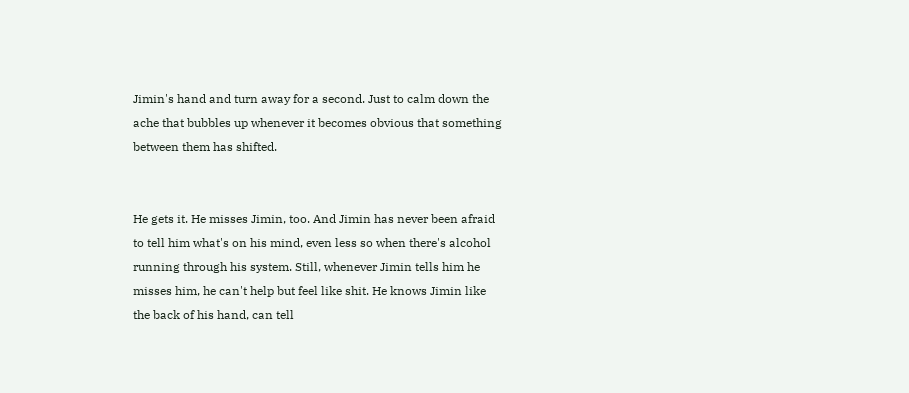Jimin's hand and turn away for a second. Just to calm down the ache that bubbles up whenever it becomes obvious that something between them has shifted.


He gets it. He misses Jimin, too. And Jimin has never been afraid to tell him what's on his mind, even less so when there's alcohol running through his system. Still, whenever Jimin tells him he misses him, he can't help but feel like shit. He knows Jimin like the back of his hand, can tell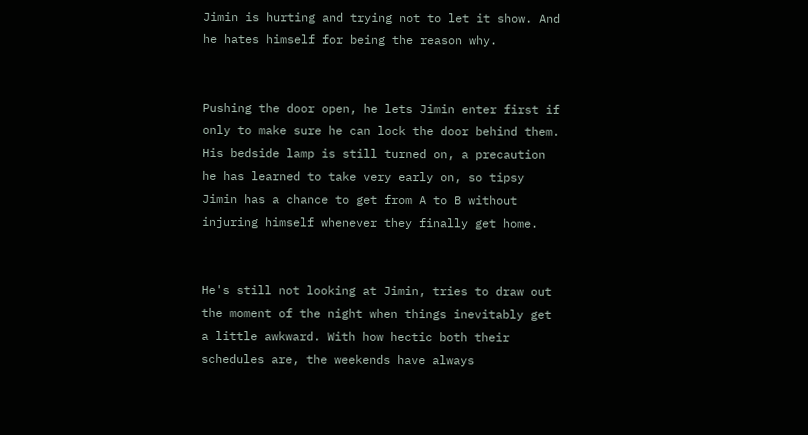Jimin is hurting and trying not to let it show. And he hates himself for being the reason why.


Pushing the door open, he lets Jimin enter first if only to make sure he can lock the door behind them. His bedside lamp is still turned on, a precaution he has learned to take very early on, so tipsy Jimin has a chance to get from A to B without injuring himself whenever they finally get home.


He's still not looking at Jimin, tries to draw out the moment of the night when things inevitably get a little awkward. With how hectic both their schedules are, the weekends have always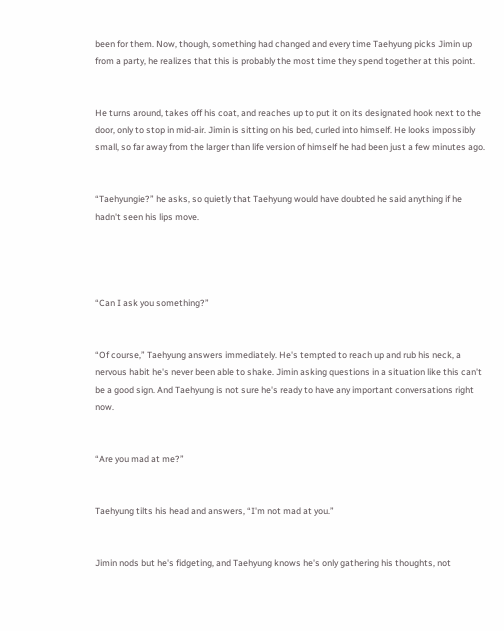been for them. Now, though, something had changed and every time Taehyung picks Jimin up from a party, he realizes that this is probably the most time they spend together at this point.


He turns around, takes off his coat, and reaches up to put it on its designated hook next to the door, only to stop in mid-air. Jimin is sitting on his bed, curled into himself. He looks impossibly small, so far away from the larger than life version of himself he had been just a few minutes ago.


“Taehyungie?” he asks, so quietly that Taehyung would have doubted he said anything if he hadn't seen his lips move.




“Can I ask you something?”


“Of course,” Taehyung answers immediately. He's tempted to reach up and rub his neck, a nervous habit he's never been able to shake. Jimin asking questions in a situation like this can't be a good sign. And Taehyung is not sure he's ready to have any important conversations right now.


“Are you mad at me?”


Taehyung tilts his head and answers, “I'm not mad at you.”


Jimin nods but he's fidgeting, and Taehyung knows he's only gathering his thoughts, not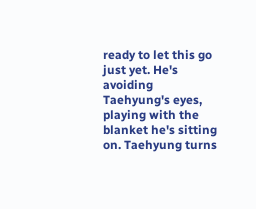ready to let this go just yet. He's avoiding Taehyung's eyes, playing with the blanket he's sitting on. Taehyung turns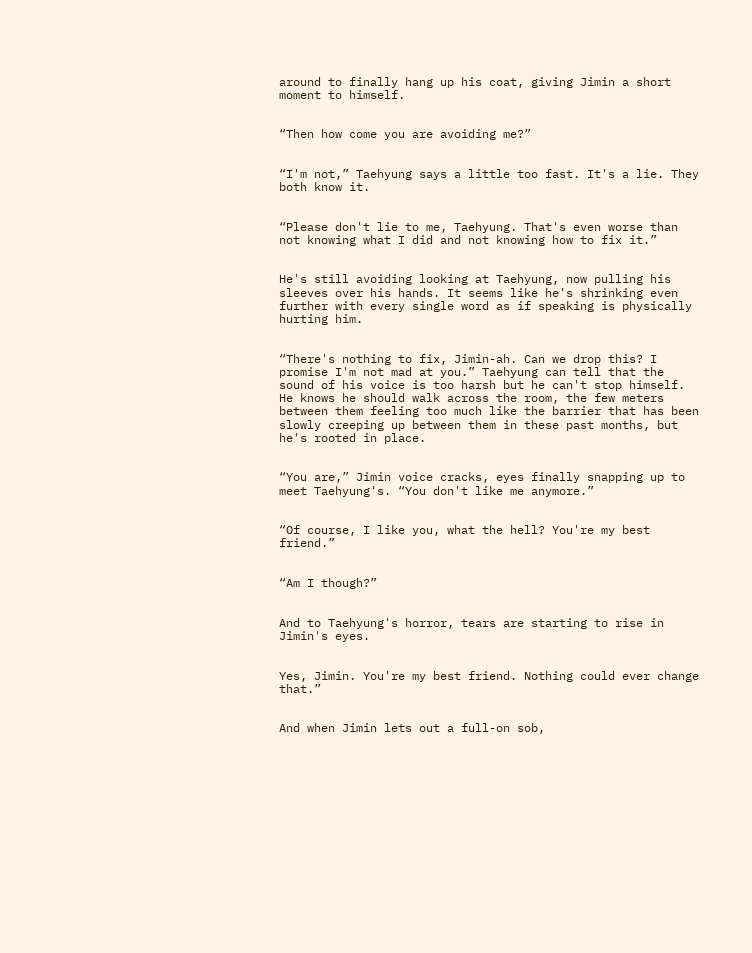around to finally hang up his coat, giving Jimin a short moment to himself.


“Then how come you are avoiding me?”


“I'm not,” Taehyung says a little too fast. It's a lie. They both know it.


“Please don't lie to me, Taehyung. That's even worse than not knowing what I did and not knowing how to fix it.”


He's still avoiding looking at Taehyung, now pulling his sleeves over his hands. It seems like he's shrinking even further with every single word as if speaking is physically hurting him.


“There's nothing to fix, Jimin-ah. Can we drop this? I promise I'm not mad at you.” Taehyung can tell that the sound of his voice is too harsh but he can't stop himself. He knows he should walk across the room, the few meters between them feeling too much like the barrier that has been slowly creeping up between them in these past months, but he's rooted in place.


“You are,” Jimin voice cracks, eyes finally snapping up to meet Taehyung's. “You don't like me anymore.”


“Of course, I like you, what the hell? You're my best friend.”


“Am I though?”


And to Taehyung's horror, tears are starting to rise in Jimin's eyes.


Yes, Jimin. You're my best friend. Nothing could ever change that.”


And when Jimin lets out a full-on sob,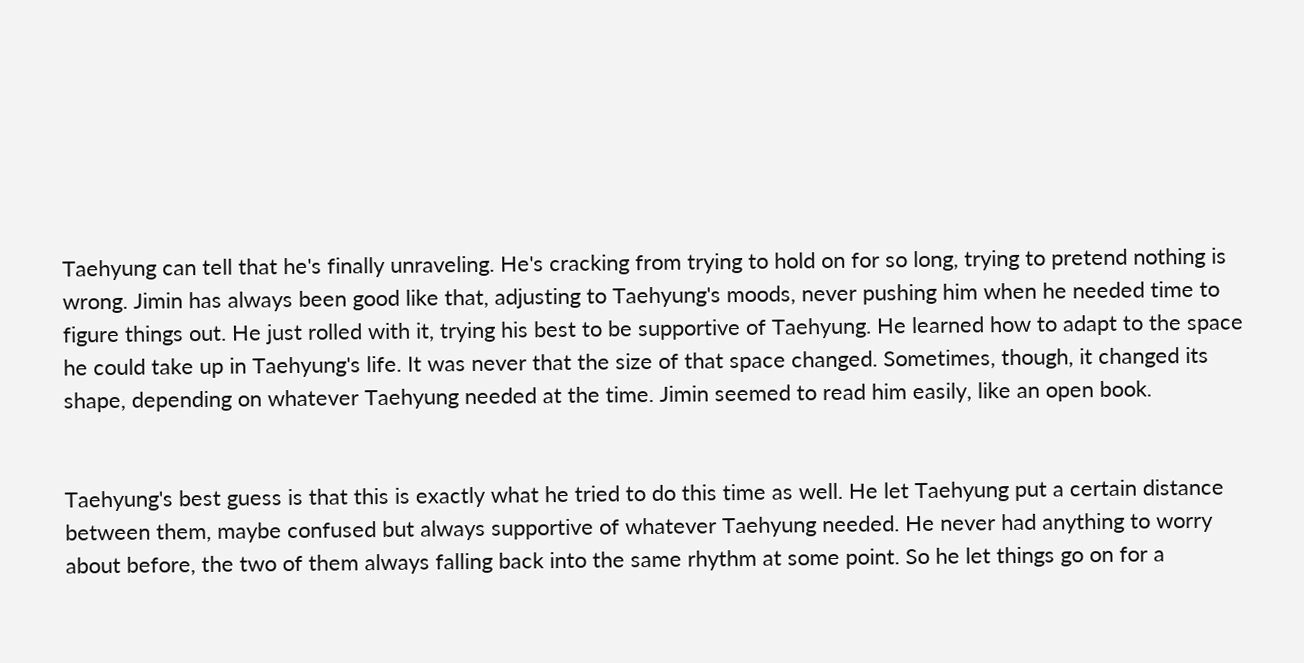Taehyung can tell that he's finally unraveling. He's cracking from trying to hold on for so long, trying to pretend nothing is wrong. Jimin has always been good like that, adjusting to Taehyung's moods, never pushing him when he needed time to figure things out. He just rolled with it, trying his best to be supportive of Taehyung. He learned how to adapt to the space he could take up in Taehyung's life. It was never that the size of that space changed. Sometimes, though, it changed its shape, depending on whatever Taehyung needed at the time. Jimin seemed to read him easily, like an open book.


Taehyung's best guess is that this is exactly what he tried to do this time as well. He let Taehyung put a certain distance between them, maybe confused but always supportive of whatever Taehyung needed. He never had anything to worry about before, the two of them always falling back into the same rhythm at some point. So he let things go on for a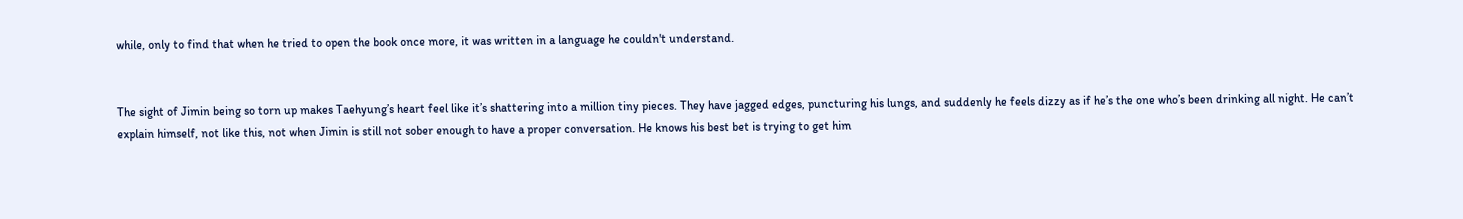while, only to find that when he tried to open the book once more, it was written in a language he couldn't understand.


The sight of Jimin being so torn up makes Taehyung’s heart feel like it’s shattering into a million tiny pieces. They have jagged edges, puncturing his lungs, and suddenly he feels dizzy as if he’s the one who’s been drinking all night. He can’t explain himself, not like this, not when Jimin is still not sober enough to have a proper conversation. He knows his best bet is trying to get him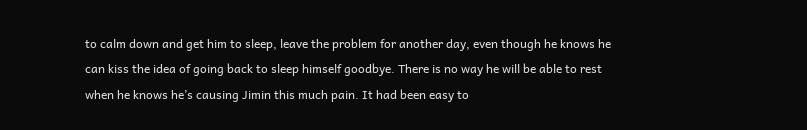to calm down and get him to sleep, leave the problem for another day, even though he knows he can kiss the idea of going back to sleep himself goodbye. There is no way he will be able to rest when he knows he’s causing Jimin this much pain. It had been easy to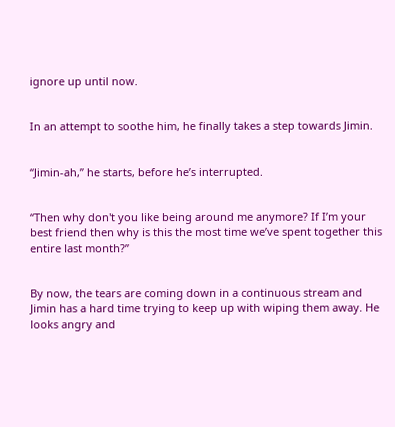ignore up until now.


In an attempt to soothe him, he finally takes a step towards Jimin.


“Jimin-ah,” he starts, before he’s interrupted.


“Then why don't you like being around me anymore? If I’m your best friend then why is this the most time we’ve spent together this entire last month?”


By now, the tears are coming down in a continuous stream and Jimin has a hard time trying to keep up with wiping them away. He looks angry and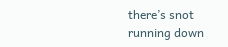there’s snot running down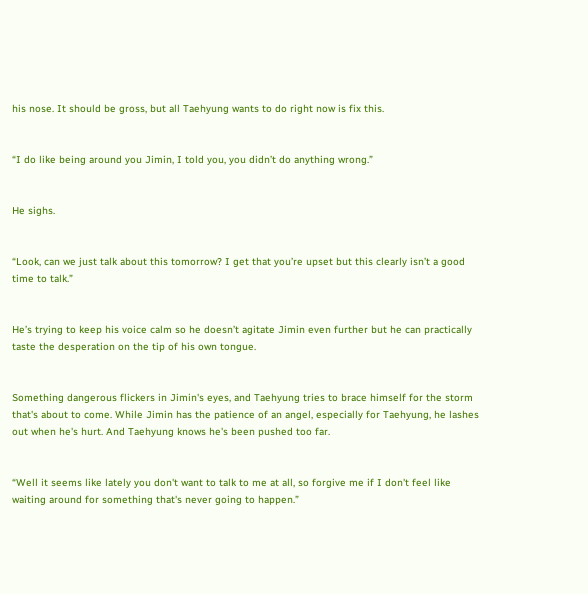his nose. It should be gross, but all Taehyung wants to do right now is fix this.


“I do like being around you Jimin, I told you, you didn’t do anything wrong.”


He sighs.


“Look, can we just talk about this tomorrow? I get that you’re upset but this clearly isn’t a good time to talk.”


He’s trying to keep his voice calm so he doesn’t agitate Jimin even further but he can practically taste the desperation on the tip of his own tongue.


Something dangerous flickers in Jimin's eyes, and Taehyung tries to brace himself for the storm that's about to come. While Jimin has the patience of an angel, especially for Taehyung, he lashes out when he's hurt. And Taehyung knows he's been pushed too far.


“Well it seems like lately you don't want to talk to me at all, so forgive me if I don't feel like waiting around for something that's never going to happen.”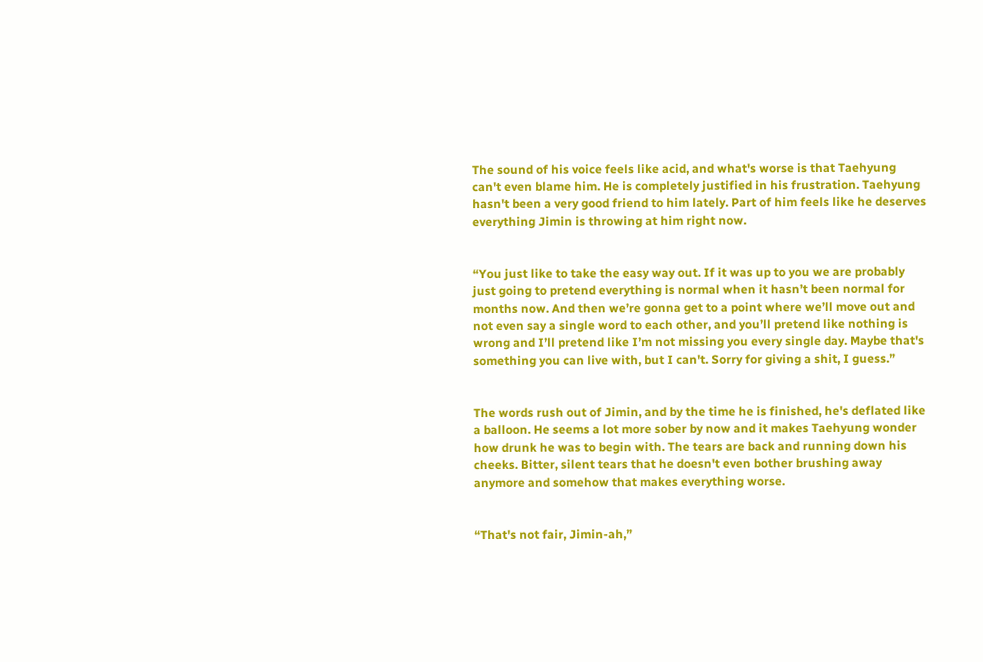The sound of his voice feels like acid, and what's worse is that Taehyung can't even blame him. He is completely justified in his frustration. Taehyung hasn't been a very good friend to him lately. Part of him feels like he deserves everything Jimin is throwing at him right now.


“You just like to take the easy way out. If it was up to you we are probably just going to pretend everything is normal when it hasn’t been normal for months now. And then we’re gonna get to a point where we’ll move out and not even say a single word to each other, and you’ll pretend like nothing is wrong and I’ll pretend like I’m not missing you every single day. Maybe that's something you can live with, but I can't. Sorry for giving a shit, I guess.”


The words rush out of Jimin, and by the time he is finished, he's deflated like a balloon. He seems a lot more sober by now and it makes Taehyung wonder how drunk he was to begin with. The tears are back and running down his cheeks. Bitter, silent tears that he doesn't even bother brushing away anymore and somehow that makes everything worse.


“That's not fair, Jimin-ah,”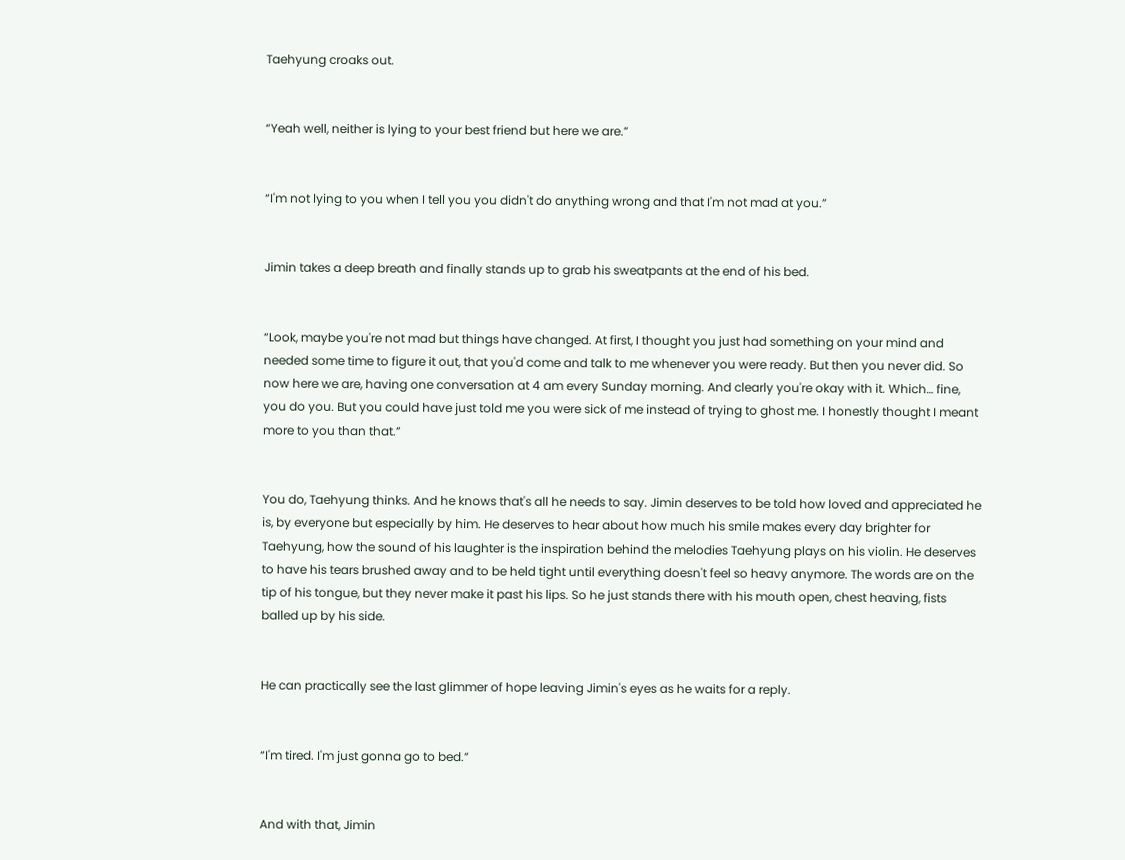Taehyung croaks out.


“Yeah well, neither is lying to your best friend but here we are.”


“I'm not lying to you when I tell you you didn't do anything wrong and that I'm not mad at you.”


Jimin takes a deep breath and finally stands up to grab his sweatpants at the end of his bed.


“Look, maybe you're not mad but things have changed. At first, I thought you just had something on your mind and needed some time to figure it out, that you'd come and talk to me whenever you were ready. But then you never did. So now here we are, having one conversation at 4 am every Sunday morning. And clearly you're okay with it. Which… fine, you do you. But you could have just told me you were sick of me instead of trying to ghost me. I honestly thought I meant more to you than that.”


You do, Taehyung thinks. And he knows that's all he needs to say. Jimin deserves to be told how loved and appreciated he is, by everyone but especially by him. He deserves to hear about how much his smile makes every day brighter for Taehyung, how the sound of his laughter is the inspiration behind the melodies Taehyung plays on his violin. He deserves to have his tears brushed away and to be held tight until everything doesn't feel so heavy anymore. The words are on the tip of his tongue, but they never make it past his lips. So he just stands there with his mouth open, chest heaving, fists balled up by his side.


He can practically see the last glimmer of hope leaving Jimin's eyes as he waits for a reply.


“I'm tired. I'm just gonna go to bed.”


And with that, Jimin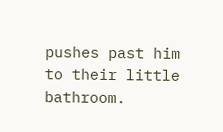pushes past him to their little bathroom.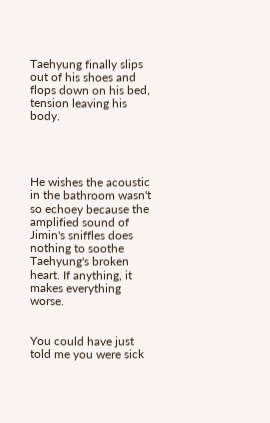Taehyung finally slips out of his shoes and flops down on his bed, tension leaving his body.




He wishes the acoustic in the bathroom wasn't so echoey because the amplified sound of Jimin's sniffles does nothing to soothe Taehyung's broken heart. If anything, it makes everything worse.


You could have just told me you were sick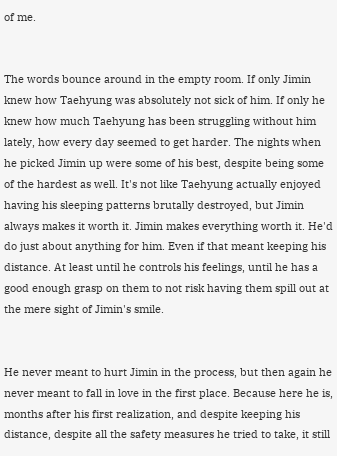of me.


The words bounce around in the empty room. If only Jimin knew how Taehyung was absolutely not sick of him. If only he knew how much Taehyung has been struggling without him lately, how every day seemed to get harder. The nights when he picked Jimin up were some of his best, despite being some of the hardest as well. It's not like Taehyung actually enjoyed having his sleeping patterns brutally destroyed, but Jimin always makes it worth it. Jimin makes everything worth it. He'd do just about anything for him. Even if that meant keeping his distance. At least until he controls his feelings, until he has a good enough grasp on them to not risk having them spill out at the mere sight of Jimin's smile.


He never meant to hurt Jimin in the process, but then again he never meant to fall in love in the first place. Because here he is, months after his first realization, and despite keeping his distance, despite all the safety measures he tried to take, it still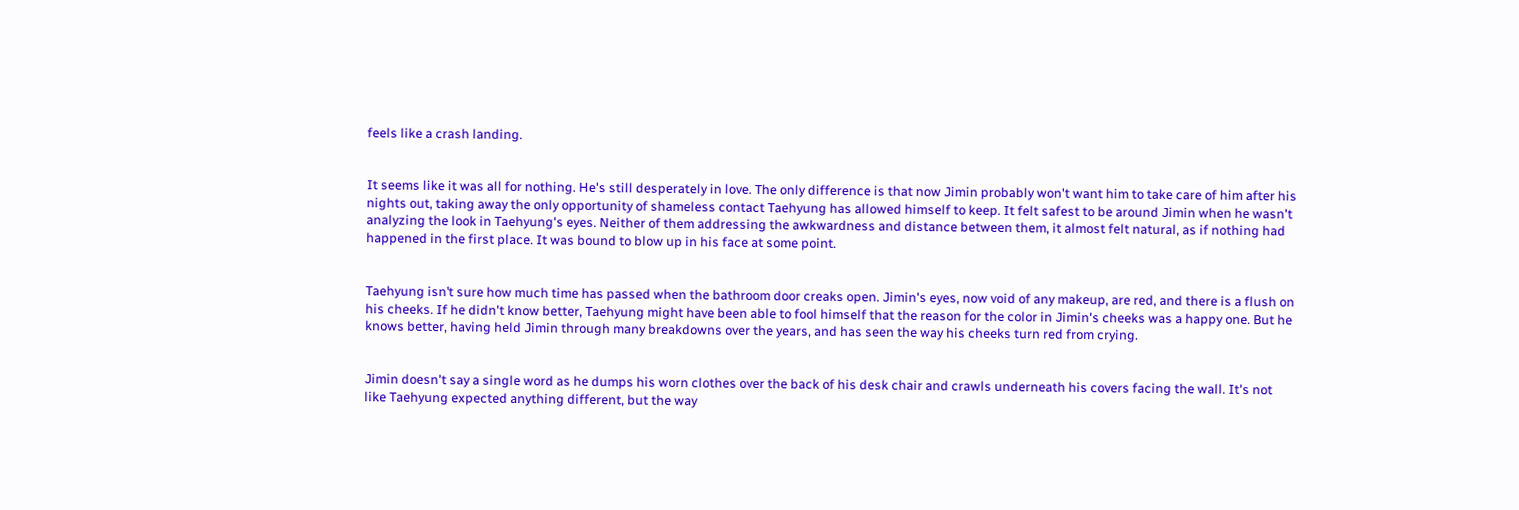feels like a crash landing.


It seems like it was all for nothing. He's still desperately in love. The only difference is that now Jimin probably won't want him to take care of him after his nights out, taking away the only opportunity of shameless contact Taehyung has allowed himself to keep. It felt safest to be around Jimin when he wasn't analyzing the look in Taehyung's eyes. Neither of them addressing the awkwardness and distance between them, it almost felt natural, as if nothing had happened in the first place. It was bound to blow up in his face at some point.


Taehyung isn’t sure how much time has passed when the bathroom door creaks open. Jimin's eyes, now void of any makeup, are red, and there is a flush on his cheeks. If he didn't know better, Taehyung might have been able to fool himself that the reason for the color in Jimin's cheeks was a happy one. But he knows better, having held Jimin through many breakdowns over the years, and has seen the way his cheeks turn red from crying.


Jimin doesn't say a single word as he dumps his worn clothes over the back of his desk chair and crawls underneath his covers facing the wall. It's not like Taehyung expected anything different, but the way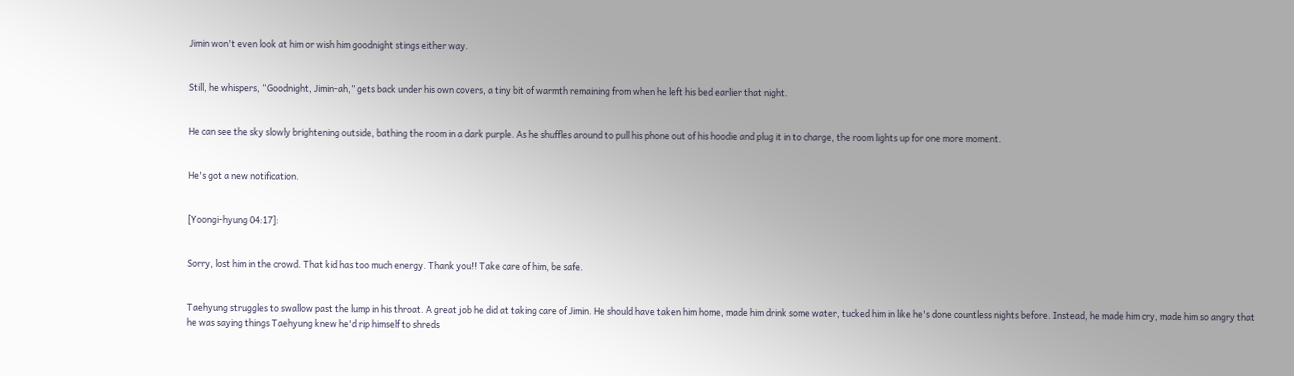Jimin won't even look at him or wish him goodnight stings either way.


Still, he whispers, “Goodnight, Jimin-ah,” gets back under his own covers, a tiny bit of warmth remaining from when he left his bed earlier that night.


He can see the sky slowly brightening outside, bathing the room in a dark purple. As he shuffles around to pull his phone out of his hoodie and plug it in to charge, the room lights up for one more moment.


He's got a new notification.


[Yoongi-hyung 04:17]:


Sorry, lost him in the crowd. That kid has too much energy. Thank you!! Take care of him, be safe.


Taehyung struggles to swallow past the lump in his throat. A great job he did at taking care of Jimin. He should have taken him home, made him drink some water, tucked him in like he's done countless nights before. Instead, he made him cry, made him so angry that he was saying things Taehyung knew he'd rip himself to shreds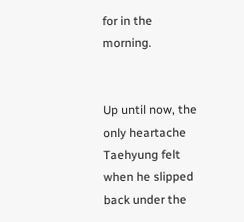for in the morning.


Up until now, the only heartache Taehyung felt when he slipped back under the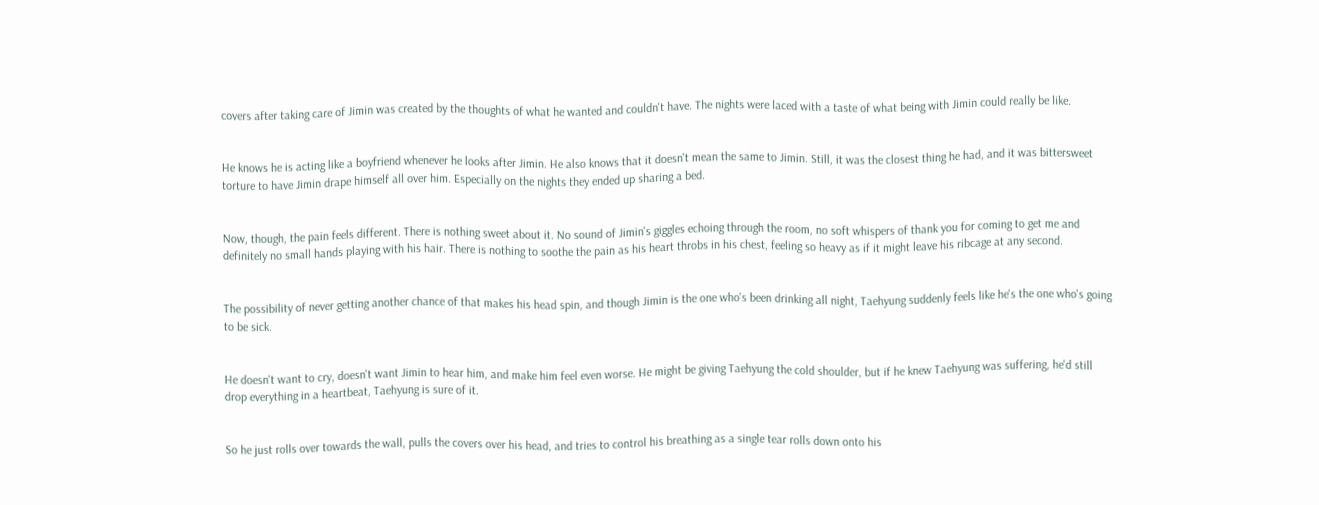covers after taking care of Jimin was created by the thoughts of what he wanted and couldn't have. The nights were laced with a taste of what being with Jimin could really be like.


He knows he is acting like a boyfriend whenever he looks after Jimin. He also knows that it doesn't mean the same to Jimin. Still, it was the closest thing he had, and it was bittersweet torture to have Jimin drape himself all over him. Especially on the nights they ended up sharing a bed.


Now, though, the pain feels different. There is nothing sweet about it. No sound of Jimin's giggles echoing through the room, no soft whispers of thank you for coming to get me and definitely no small hands playing with his hair. There is nothing to soothe the pain as his heart throbs in his chest, feeling so heavy as if it might leave his ribcage at any second.


The possibility of never getting another chance of that makes his head spin, and though Jimin is the one who's been drinking all night, Taehyung suddenly feels like he's the one who's going to be sick.


He doesn't want to cry, doesn't want Jimin to hear him, and make him feel even worse. He might be giving Taehyung the cold shoulder, but if he knew Taehyung was suffering, he'd still drop everything in a heartbeat, Taehyung is sure of it.


So he just rolls over towards the wall, pulls the covers over his head, and tries to control his breathing as a single tear rolls down onto his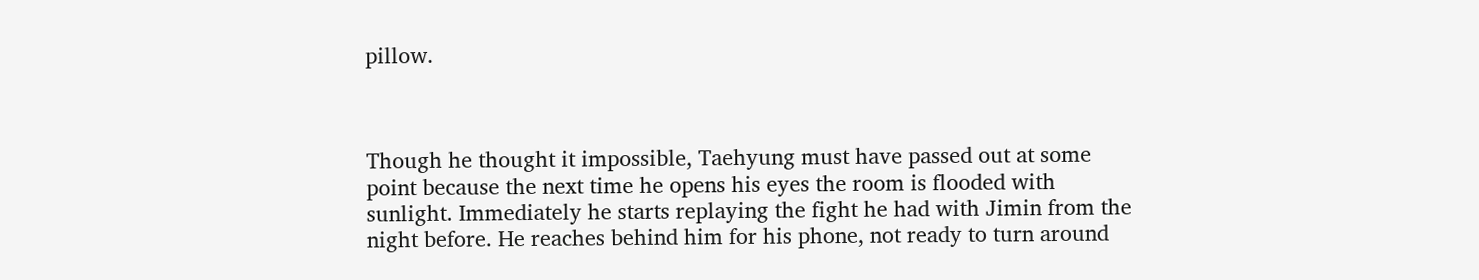pillow.



Though he thought it impossible, Taehyung must have passed out at some point because the next time he opens his eyes the room is flooded with sunlight. Immediately he starts replaying the fight he had with Jimin from the night before. He reaches behind him for his phone, not ready to turn around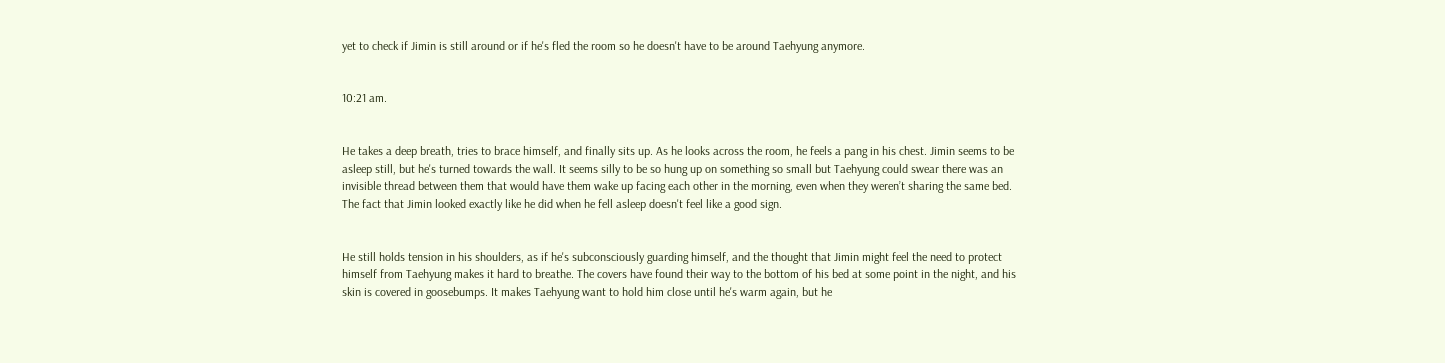yet to check if Jimin is still around or if he's fled the room so he doesn't have to be around Taehyung anymore.


10:21 am.


He takes a deep breath, tries to brace himself, and finally sits up. As he looks across the room, he feels a pang in his chest. Jimin seems to be asleep still, but he's turned towards the wall. It seems silly to be so hung up on something so small but Taehyung could swear there was an invisible thread between them that would have them wake up facing each other in the morning, even when they weren’t sharing the same bed. The fact that Jimin looked exactly like he did when he fell asleep doesn't feel like a good sign.


He still holds tension in his shoulders, as if he's subconsciously guarding himself, and the thought that Jimin might feel the need to protect himself from Taehyung makes it hard to breathe. The covers have found their way to the bottom of his bed at some point in the night, and his skin is covered in goosebumps. It makes Taehyung want to hold him close until he's warm again, but he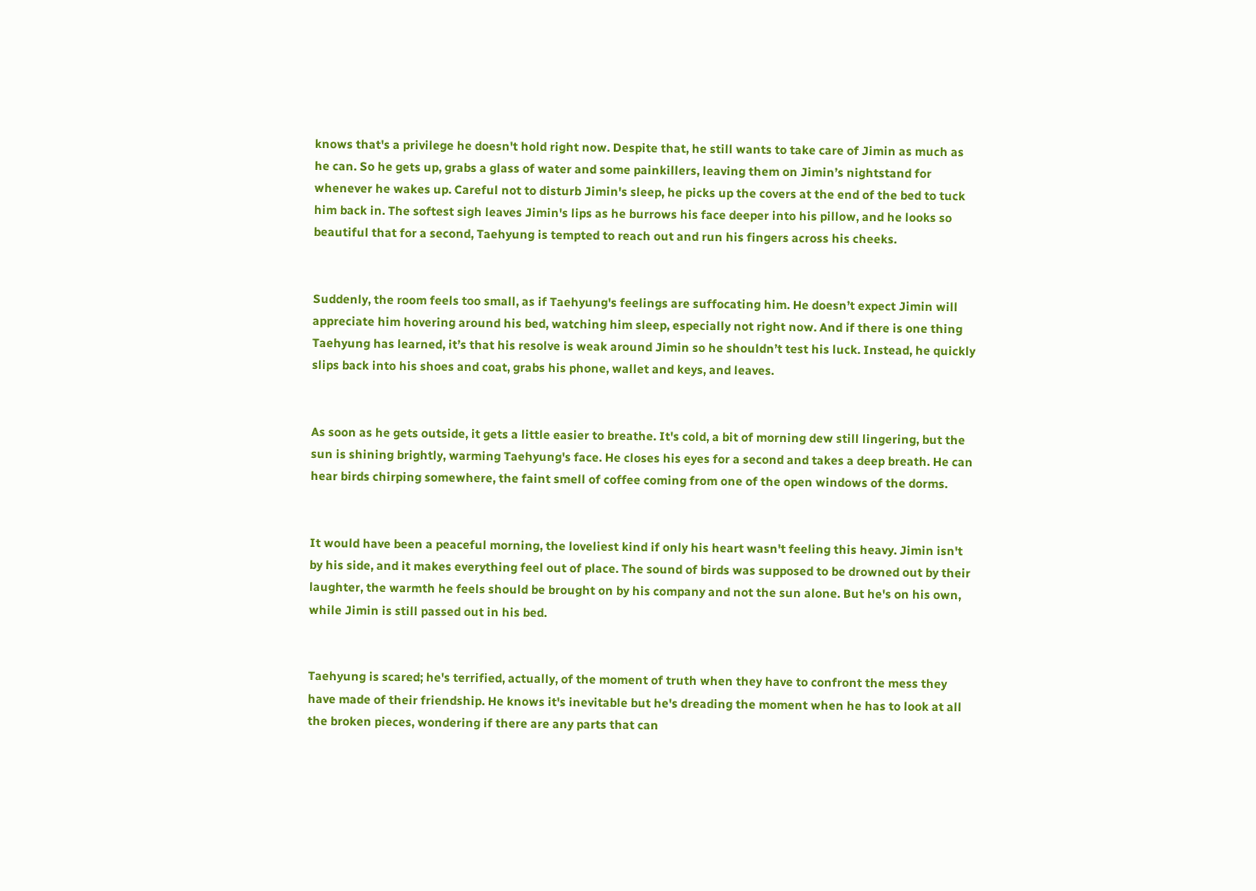knows that's a privilege he doesn't hold right now. Despite that, he still wants to take care of Jimin as much as he can. So he gets up, grabs a glass of water and some painkillers, leaving them on Jimin’s nightstand for whenever he wakes up. Careful not to disturb Jimin's sleep, he picks up the covers at the end of the bed to tuck him back in. The softest sigh leaves Jimin's lips as he burrows his face deeper into his pillow, and he looks so beautiful that for a second, Taehyung is tempted to reach out and run his fingers across his cheeks.


Suddenly, the room feels too small, as if Taehyung's feelings are suffocating him. He doesn’t expect Jimin will appreciate him hovering around his bed, watching him sleep, especially not right now. And if there is one thing Taehyung has learned, it’s that his resolve is weak around Jimin so he shouldn’t test his luck. Instead, he quickly slips back into his shoes and coat, grabs his phone, wallet and keys, and leaves.


As soon as he gets outside, it gets a little easier to breathe. It's cold, a bit of morning dew still lingering, but the sun is shining brightly, warming Taehyung's face. He closes his eyes for a second and takes a deep breath. He can hear birds chirping somewhere, the faint smell of coffee coming from one of the open windows of the dorms.


It would have been a peaceful morning, the loveliest kind if only his heart wasn't feeling this heavy. Jimin isn't by his side, and it makes everything feel out of place. The sound of birds was supposed to be drowned out by their laughter, the warmth he feels should be brought on by his company and not the sun alone. But he's on his own, while Jimin is still passed out in his bed.


Taehyung is scared; he's terrified, actually, of the moment of truth when they have to confront the mess they have made of their friendship. He knows it's inevitable but he's dreading the moment when he has to look at all the broken pieces, wondering if there are any parts that can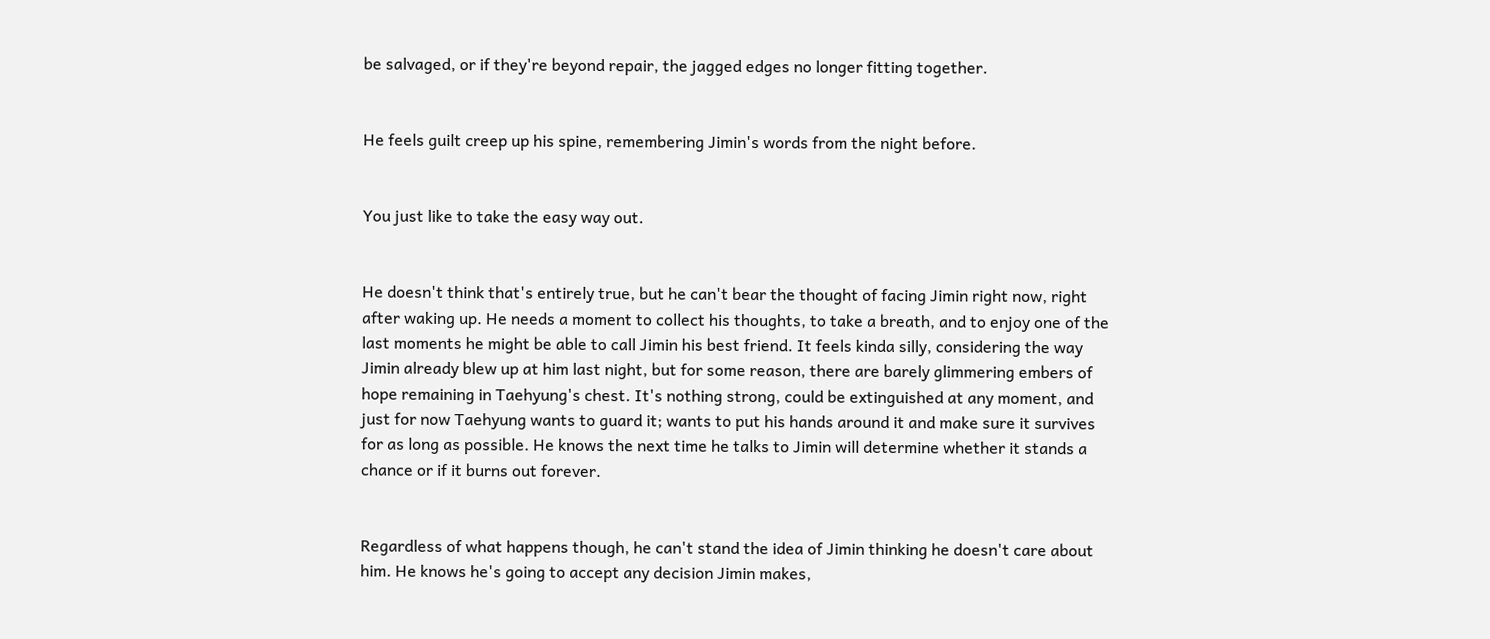be salvaged, or if they're beyond repair, the jagged edges no longer fitting together.


He feels guilt creep up his spine, remembering Jimin's words from the night before.


You just like to take the easy way out.


He doesn't think that's entirely true, but he can't bear the thought of facing Jimin right now, right after waking up. He needs a moment to collect his thoughts, to take a breath, and to enjoy one of the last moments he might be able to call Jimin his best friend. It feels kinda silly, considering the way Jimin already blew up at him last night, but for some reason, there are barely glimmering embers of hope remaining in Taehyung's chest. It's nothing strong, could be extinguished at any moment, and just for now Taehyung wants to guard it; wants to put his hands around it and make sure it survives for as long as possible. He knows the next time he talks to Jimin will determine whether it stands a chance or if it burns out forever.


Regardless of what happens though, he can't stand the idea of Jimin thinking he doesn't care about him. He knows he's going to accept any decision Jimin makes,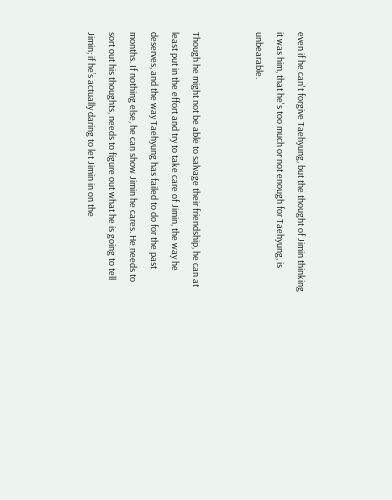even if he can't forgive Taehyung, but the thought of Jimin thinking it was him, that he's too much or not enough for Taehyung, is unbearable.


Though he might not be able to salvage their friendship, he can at least put in the effort and try to take care of Jimin, the way he deserves, and the way Taehyung has failed to do for the past months. If nothing else, he can show Jimin he cares. He needs to sort out his thoughts, needs to figure out what he is going to tell Jimin; if he’s actually daring to let Jimin in on the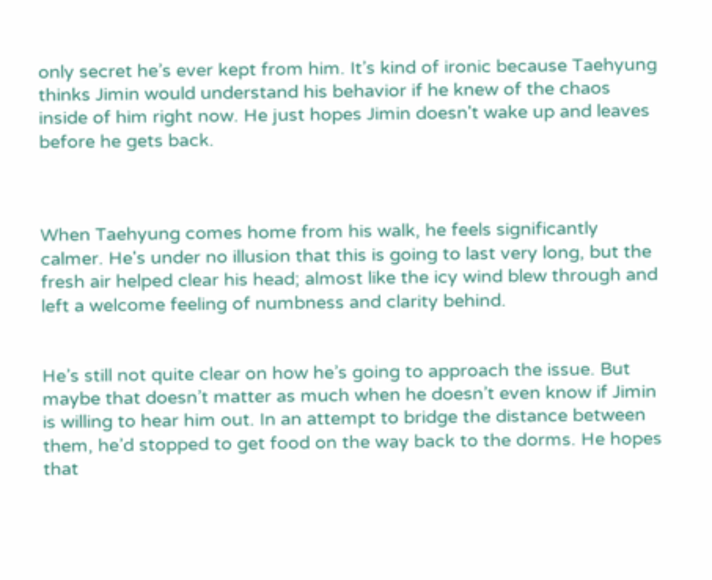only secret he’s ever kept from him. It’s kind of ironic because Taehyung thinks Jimin would understand his behavior if he knew of the chaos inside of him right now. He just hopes Jimin doesn't wake up and leaves before he gets back.



When Taehyung comes home from his walk, he feels significantly calmer. He's under no illusion that this is going to last very long, but the fresh air helped clear his head; almost like the icy wind blew through and left a welcome feeling of numbness and clarity behind.


He’s still not quite clear on how he’s going to approach the issue. But maybe that doesn’t matter as much when he doesn’t even know if Jimin is willing to hear him out. In an attempt to bridge the distance between them, he’d stopped to get food on the way back to the dorms. He hopes that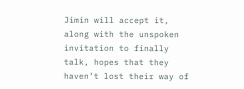Jimin will accept it, along with the unspoken invitation to finally talk, hopes that they haven’t lost their way of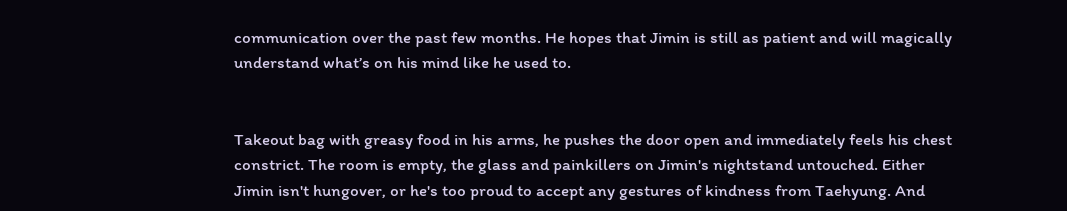communication over the past few months. He hopes that Jimin is still as patient and will magically understand what’s on his mind like he used to.


Takeout bag with greasy food in his arms, he pushes the door open and immediately feels his chest constrict. The room is empty, the glass and painkillers on Jimin's nightstand untouched. Either Jimin isn't hungover, or he's too proud to accept any gestures of kindness from Taehyung. And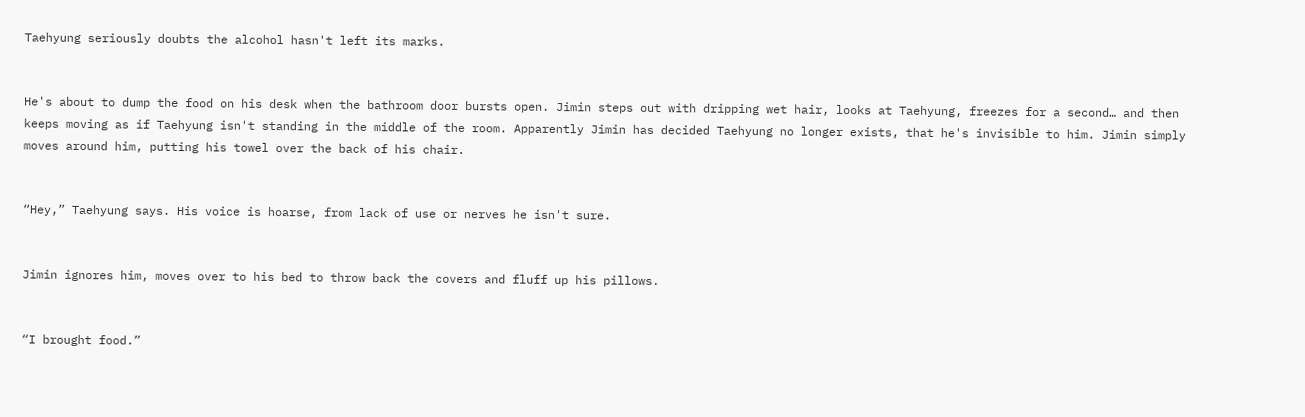Taehyung seriously doubts the alcohol hasn't left its marks.


He's about to dump the food on his desk when the bathroom door bursts open. Jimin steps out with dripping wet hair, looks at Taehyung, freezes for a second… and then keeps moving as if Taehyung isn't standing in the middle of the room. Apparently Jimin has decided Taehyung no longer exists, that he's invisible to him. Jimin simply moves around him, putting his towel over the back of his chair.


“Hey,” Taehyung says. His voice is hoarse, from lack of use or nerves he isn't sure.


Jimin ignores him, moves over to his bed to throw back the covers and fluff up his pillows.


“I brought food.”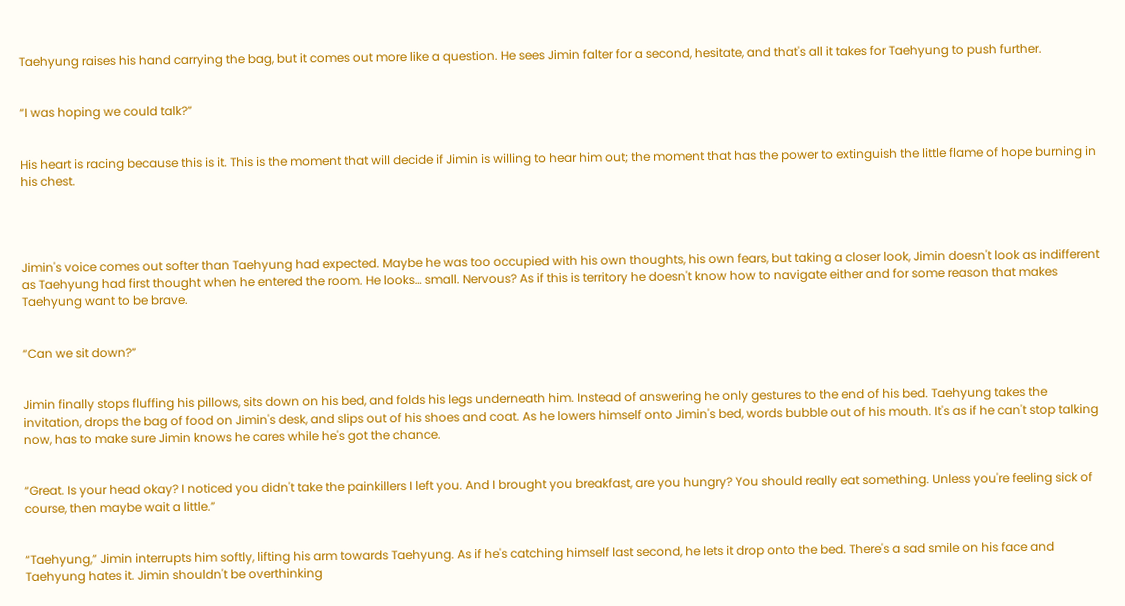Taehyung raises his hand carrying the bag, but it comes out more like a question. He sees Jimin falter for a second, hesitate, and that's all it takes for Taehyung to push further.


“I was hoping we could talk?”


His heart is racing because this is it. This is the moment that will decide if Jimin is willing to hear him out; the moment that has the power to extinguish the little flame of hope burning in his chest.




Jimin's voice comes out softer than Taehyung had expected. Maybe he was too occupied with his own thoughts, his own fears, but taking a closer look, Jimin doesn't look as indifferent as Taehyung had first thought when he entered the room. He looks… small. Nervous? As if this is territory he doesn't know how to navigate either and for some reason that makes Taehyung want to be brave.


“Can we sit down?”


Jimin finally stops fluffing his pillows, sits down on his bed, and folds his legs underneath him. Instead of answering he only gestures to the end of his bed. Taehyung takes the invitation, drops the bag of food on Jimin's desk, and slips out of his shoes and coat. As he lowers himself onto Jimin's bed, words bubble out of his mouth. It's as if he can't stop talking now, has to make sure Jimin knows he cares while he's got the chance.


“Great. Is your head okay? I noticed you didn't take the painkillers I left you. And I brought you breakfast, are you hungry? You should really eat something. Unless you're feeling sick of course, then maybe wait a little.”


“Taehyung,” Jimin interrupts him softly, lifting his arm towards Taehyung. As if he's catching himself last second, he lets it drop onto the bed. There's a sad smile on his face and Taehyung hates it. Jimin shouldn't be overthinking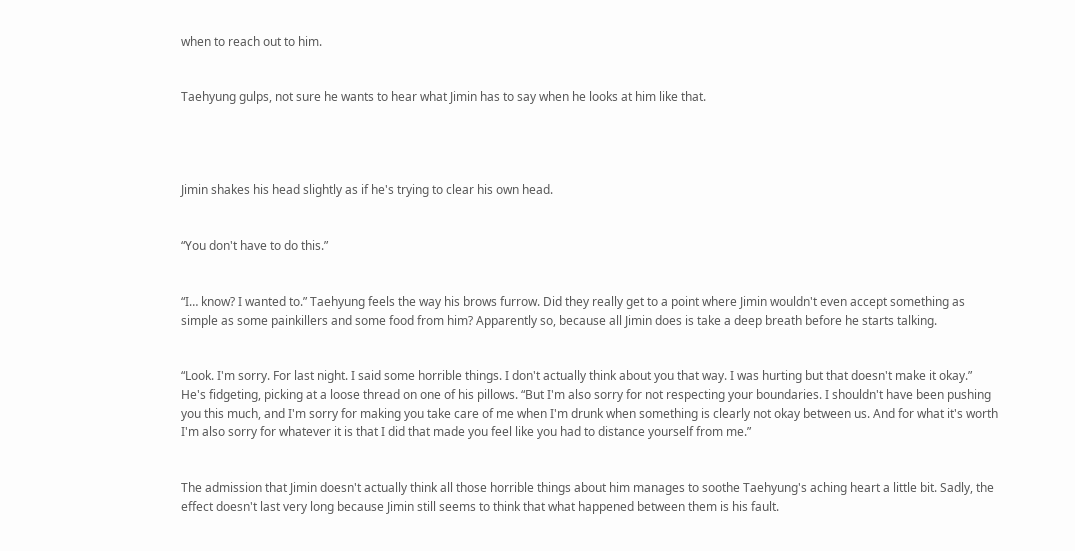when to reach out to him.


Taehyung gulps, not sure he wants to hear what Jimin has to say when he looks at him like that.




Jimin shakes his head slightly as if he's trying to clear his own head.


“You don't have to do this.”


“I… know? I wanted to.” Taehyung feels the way his brows furrow. Did they really get to a point where Jimin wouldn't even accept something as simple as some painkillers and some food from him? Apparently so, because all Jimin does is take a deep breath before he starts talking.


“Look. I'm sorry. For last night. I said some horrible things. I don't actually think about you that way. I was hurting but that doesn't make it okay.” He's fidgeting, picking at a loose thread on one of his pillows. “But I'm also sorry for not respecting your boundaries. I shouldn't have been pushing you this much, and I'm sorry for making you take care of me when I'm drunk when something is clearly not okay between us. And for what it's worth I'm also sorry for whatever it is that I did that made you feel like you had to distance yourself from me.”


The admission that Jimin doesn't actually think all those horrible things about him manages to soothe Taehyung's aching heart a little bit. Sadly, the effect doesn't last very long because Jimin still seems to think that what happened between them is his fault.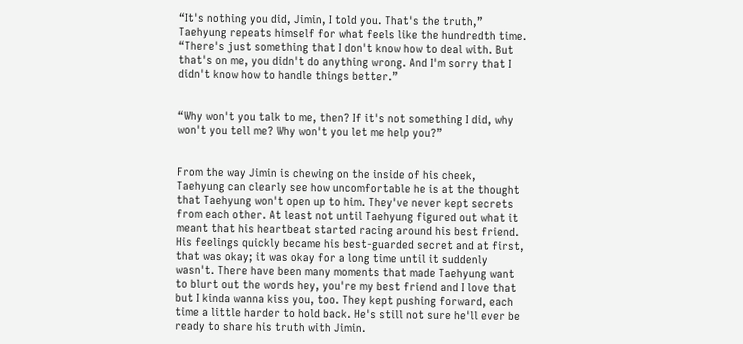“It's nothing you did, Jimin, I told you. That's the truth,” Taehyung repeats himself for what feels like the hundredth time. “There's just something that I don't know how to deal with. But that's on me, you didn't do anything wrong. And I'm sorry that I didn't know how to handle things better.”


“Why won't you talk to me, then? If it's not something I did, why won't you tell me? Why won't you let me help you?”


From the way Jimin is chewing on the inside of his cheek, Taehyung can clearly see how uncomfortable he is at the thought that Taehyung won't open up to him. They've never kept secrets from each other. At least not until Taehyung figured out what it meant that his heartbeat started racing around his best friend. His feelings quickly became his best-guarded secret and at first, that was okay; it was okay for a long time until it suddenly wasn't. There have been many moments that made Taehyung want to blurt out the words hey, you're my best friend and I love that but I kinda wanna kiss you, too. They kept pushing forward, each time a little harder to hold back. He's still not sure he'll ever be ready to share his truth with Jimin.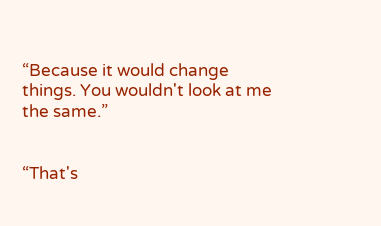“Because it would change things. You wouldn't look at me the same.”


“That's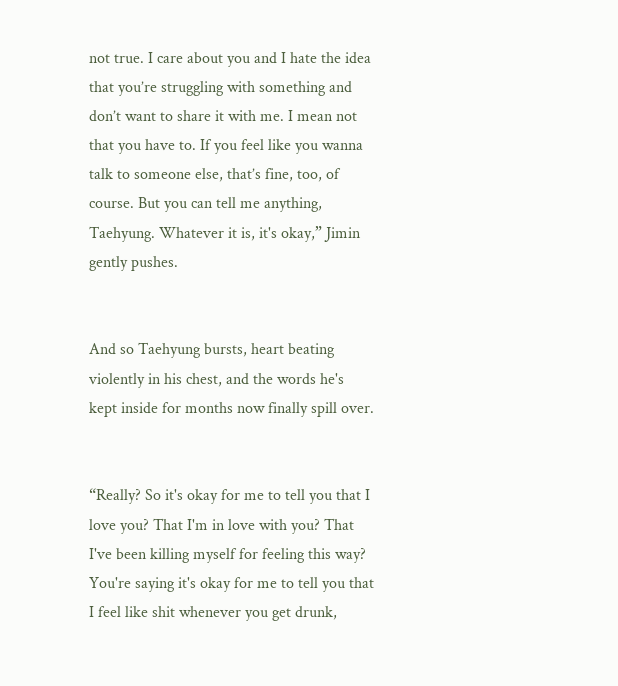not true. I care about you and I hate the idea that you’re struggling with something and don’t want to share it with me. I mean not that you have to. If you feel like you wanna talk to someone else, that’s fine, too, of course. But you can tell me anything, Taehyung. Whatever it is, it's okay,” Jimin gently pushes.


And so Taehyung bursts, heart beating violently in his chest, and the words he's kept inside for months now finally spill over.


“Really? So it's okay for me to tell you that I love you? That I'm in love with you? That I've been killing myself for feeling this way? You're saying it's okay for me to tell you that I feel like shit whenever you get drunk,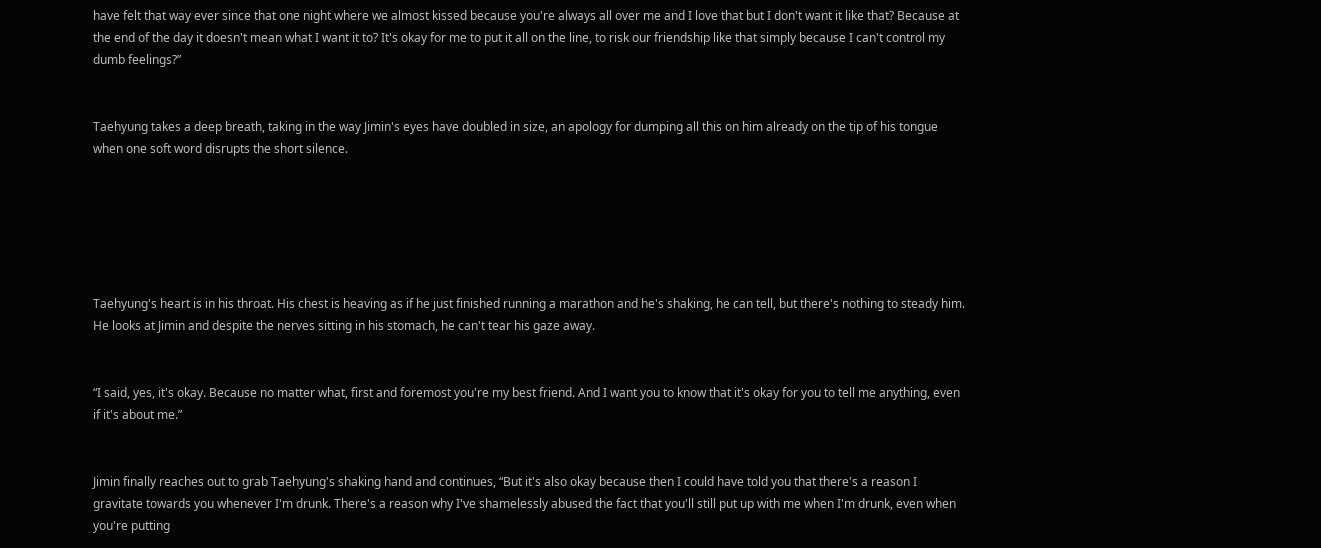have felt that way ever since that one night where we almost kissed because you're always all over me and I love that but I don't want it like that? Because at the end of the day it doesn't mean what I want it to? It's okay for me to put it all on the line, to risk our friendship like that simply because I can't control my dumb feelings?”


Taehyung takes a deep breath, taking in the way Jimin's eyes have doubled in size, an apology for dumping all this on him already on the tip of his tongue when one soft word disrupts the short silence.






Taehyung's heart is in his throat. His chest is heaving as if he just finished running a marathon and he's shaking, he can tell, but there's nothing to steady him. He looks at Jimin and despite the nerves sitting in his stomach, he can't tear his gaze away.


“I said, yes, it's okay. Because no matter what, first and foremost you're my best friend. And I want you to know that it's okay for you to tell me anything, even if it's about me.”


Jimin finally reaches out to grab Taehyung's shaking hand and continues, “But it's also okay because then I could have told you that there's a reason I gravitate towards you whenever I'm drunk. There's a reason why I've shamelessly abused the fact that you'll still put up with me when I'm drunk, even when you're putting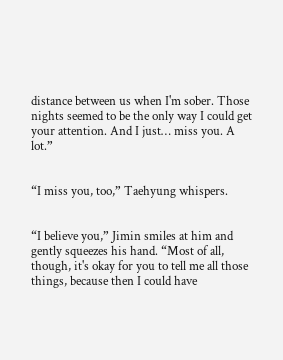distance between us when I'm sober. Those nights seemed to be the only way I could get your attention. And I just… miss you. A lot.”


“I miss you, too,” Taehyung whispers.


“I believe you,” Jimin smiles at him and gently squeezes his hand. “Most of all, though, it's okay for you to tell me all those things, because then I could have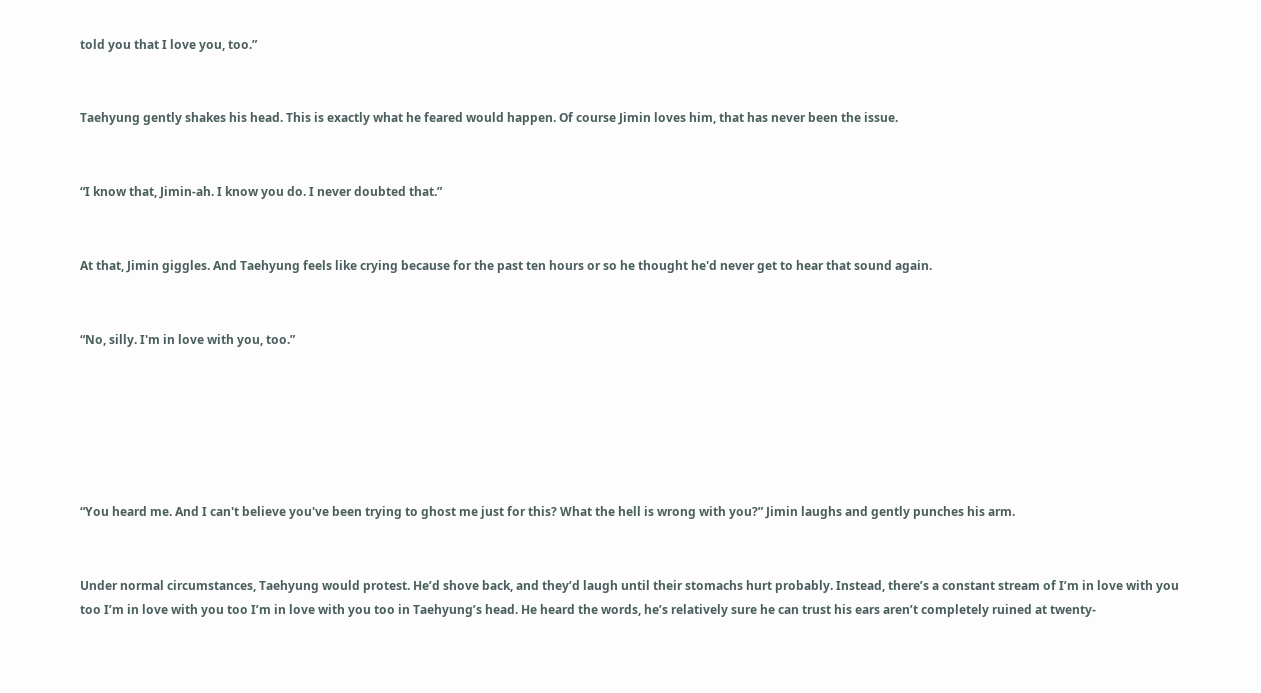told you that I love you, too.”


Taehyung gently shakes his head. This is exactly what he feared would happen. Of course Jimin loves him, that has never been the issue.


“I know that, Jimin-ah. I know you do. I never doubted that.”


At that, Jimin giggles. And Taehyung feels like crying because for the past ten hours or so he thought he'd never get to hear that sound again.


“No, silly. I'm in love with you, too.”






“You heard me. And I can't believe you've been trying to ghost me just for this? What the hell is wrong with you?” Jimin laughs and gently punches his arm.


Under normal circumstances, Taehyung would protest. He’d shove back, and they’d laugh until their stomachs hurt probably. Instead, there’s a constant stream of I’m in love with you too I’m in love with you too I’m in love with you too in Taehyung’s head. He heard the words, he’s relatively sure he can trust his ears aren’t completely ruined at twenty-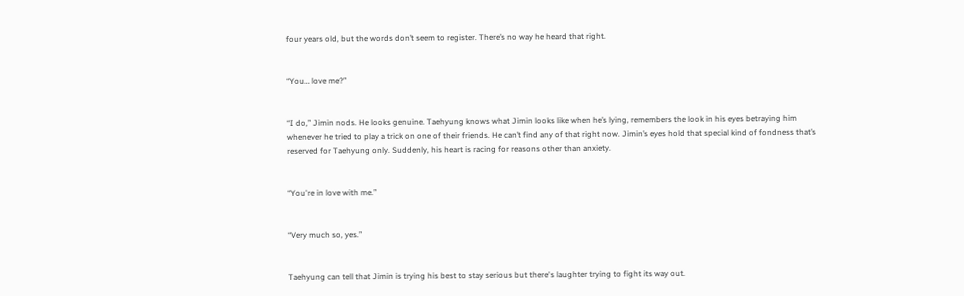four years old, but the words don’t seem to register. There’s no way he heard that right.


“You… love me?”


“I do,” Jimin nods. He looks genuine. Taehyung knows what Jimin looks like when he’s lying, remembers the look in his eyes betraying him whenever he tried to play a trick on one of their friends. He can’t find any of that right now. Jimin’s eyes hold that special kind of fondness that’s reserved for Taehyung only. Suddenly, his heart is racing for reasons other than anxiety.


“You're in love with me.”


“Very much so, yes.”


Taehyung can tell that Jimin is trying his best to stay serious but there's laughter trying to fight its way out.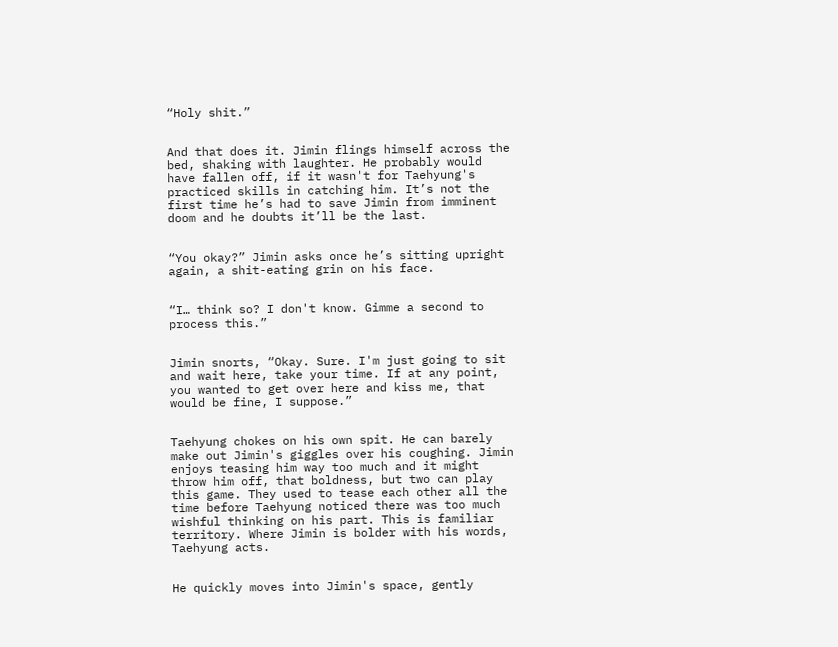“Holy shit.”


And that does it. Jimin flings himself across the bed, shaking with laughter. He probably would have fallen off, if it wasn't for Taehyung's practiced skills in catching him. It’s not the first time he’s had to save Jimin from imminent doom and he doubts it’ll be the last.


“You okay?” Jimin asks once he’s sitting upright again, a shit-eating grin on his face.


“I… think so? I don't know. Gimme a second to process this.”


Jimin snorts, “Okay. Sure. I'm just going to sit and wait here, take your time. If at any point, you wanted to get over here and kiss me, that would be fine, I suppose.”


Taehyung chokes on his own spit. He can barely make out Jimin's giggles over his coughing. Jimin enjoys teasing him way too much and it might throw him off, that boldness, but two can play this game. They used to tease each other all the time before Taehyung noticed there was too much wishful thinking on his part. This is familiar territory. Where Jimin is bolder with his words, Taehyung acts.


He quickly moves into Jimin's space, gently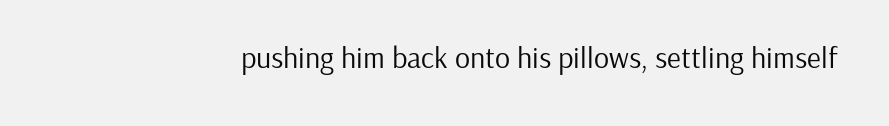pushing him back onto his pillows, settling himself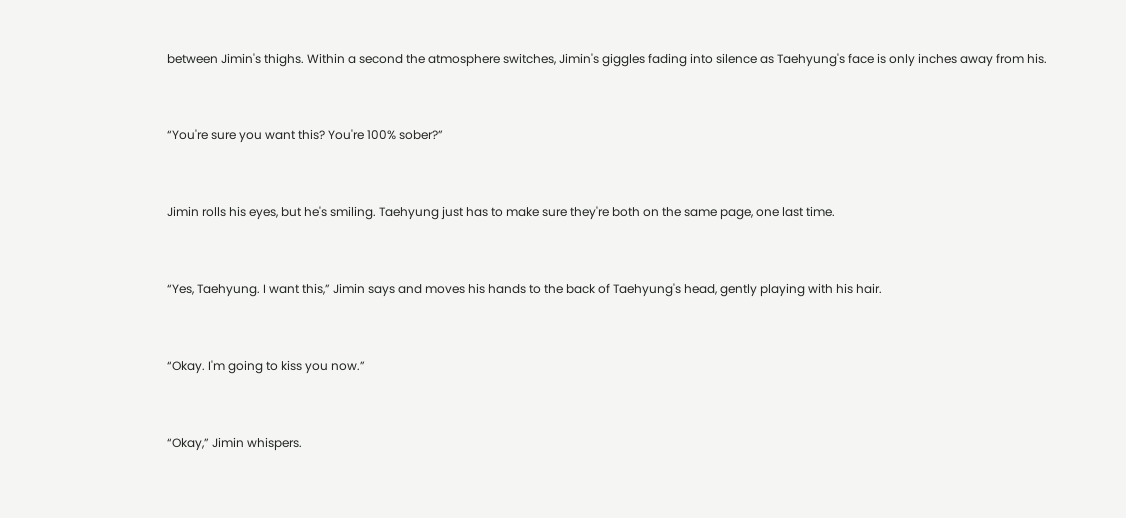between Jimin's thighs. Within a second the atmosphere switches, Jimin's giggles fading into silence as Taehyung's face is only inches away from his.


“You're sure you want this? You're 100% sober?”


Jimin rolls his eyes, but he's smiling. Taehyung just has to make sure they're both on the same page, one last time.


“Yes, Taehyung. I want this,” Jimin says and moves his hands to the back of Taehyung's head, gently playing with his hair.


“Okay. I'm going to kiss you now.”


“Okay,” Jimin whispers.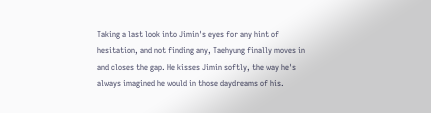Taking a last look into Jimin's eyes for any hint of hesitation, and not finding any, Taehyung finally moves in and closes the gap. He kisses Jimin softly, the way he's always imagined he would in those daydreams of his.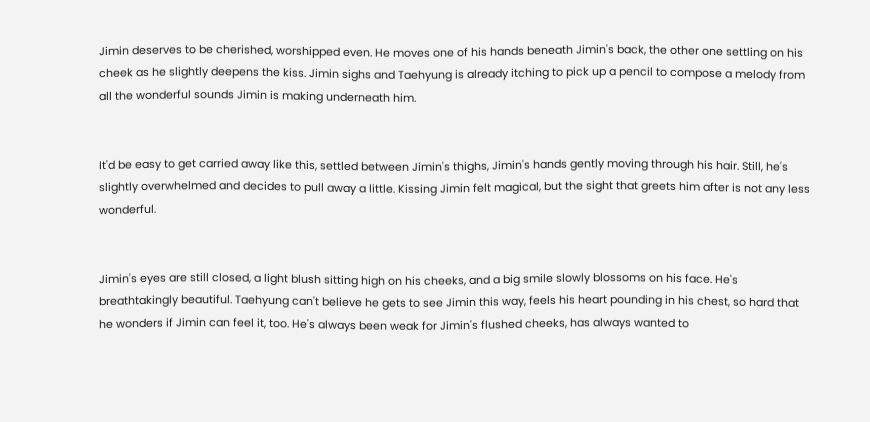Jimin deserves to be cherished, worshipped even. He moves one of his hands beneath Jimin's back, the other one settling on his cheek as he slightly deepens the kiss. Jimin sighs and Taehyung is already itching to pick up a pencil to compose a melody from all the wonderful sounds Jimin is making underneath him.


It'd be easy to get carried away like this, settled between Jimin's thighs, Jimin's hands gently moving through his hair. Still, he's slightly overwhelmed and decides to pull away a little. Kissing Jimin felt magical, but the sight that greets him after is not any less wonderful.


Jimin's eyes are still closed, a light blush sitting high on his cheeks, and a big smile slowly blossoms on his face. He's breathtakingly beautiful. Taehyung can't believe he gets to see Jimin this way, feels his heart pounding in his chest, so hard that he wonders if Jimin can feel it, too. He's always been weak for Jimin's flushed cheeks, has always wanted to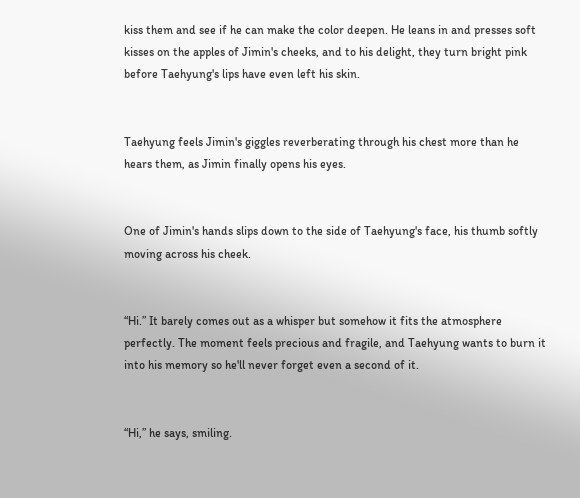kiss them and see if he can make the color deepen. He leans in and presses soft kisses on the apples of Jimin's cheeks, and to his delight, they turn bright pink before Taehyung's lips have even left his skin.


Taehyung feels Jimin's giggles reverberating through his chest more than he hears them, as Jimin finally opens his eyes.


One of Jimin's hands slips down to the side of Taehyung's face, his thumb softly moving across his cheek.


“Hi.” It barely comes out as a whisper but somehow it fits the atmosphere perfectly. The moment feels precious and fragile, and Taehyung wants to burn it into his memory so he'll never forget even a second of it.


“Hi,” he says, smiling.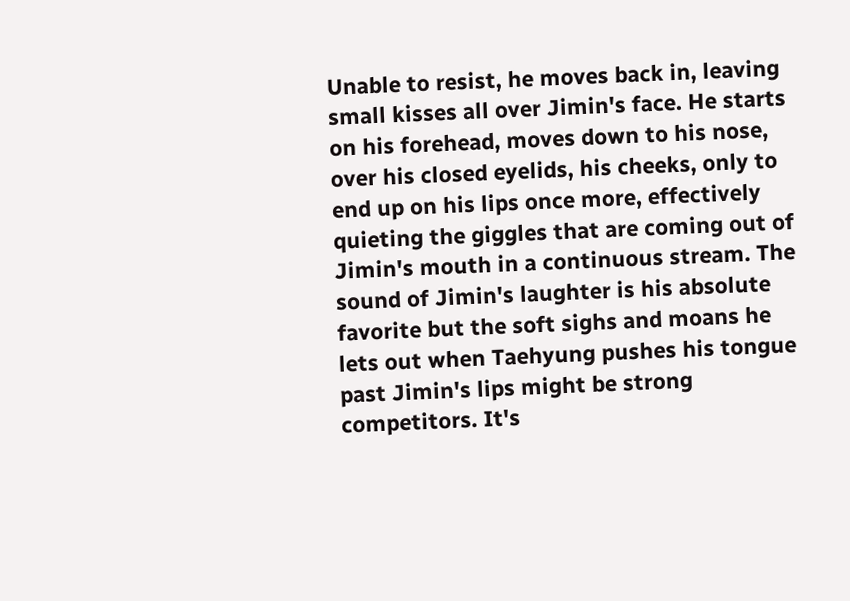Unable to resist, he moves back in, leaving small kisses all over Jimin's face. He starts on his forehead, moves down to his nose, over his closed eyelids, his cheeks, only to end up on his lips once more, effectively quieting the giggles that are coming out of Jimin's mouth in a continuous stream. The sound of Jimin's laughter is his absolute favorite but the soft sighs and moans he lets out when Taehyung pushes his tongue past Jimin's lips might be strong competitors. It's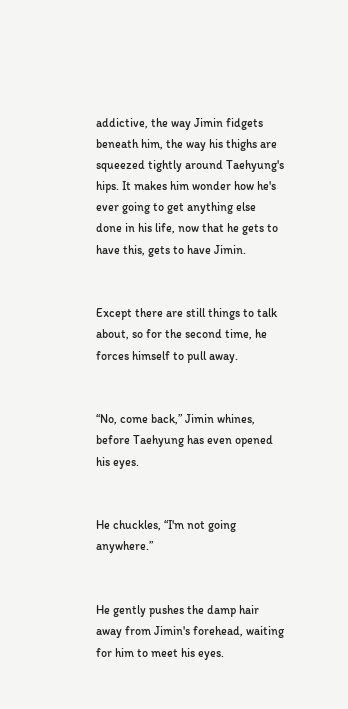addictive, the way Jimin fidgets beneath him, the way his thighs are squeezed tightly around Taehyung's hips. It makes him wonder how he's ever going to get anything else done in his life, now that he gets to have this, gets to have Jimin.


Except there are still things to talk about, so for the second time, he forces himself to pull away.


“No, come back,” Jimin whines, before Taehyung has even opened his eyes.


He chuckles, “I'm not going anywhere.”


He gently pushes the damp hair away from Jimin's forehead, waiting for him to meet his eyes.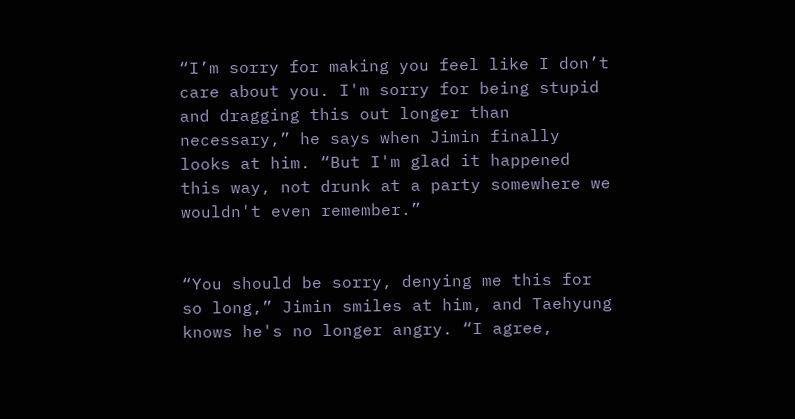“I’m sorry for making you feel like I don’t care about you. I'm sorry for being stupid and dragging this out longer than necessary,” he says when Jimin finally looks at him. “But I'm glad it happened this way, not drunk at a party somewhere we wouldn't even remember.”


“You should be sorry, denying me this for so long,” Jimin smiles at him, and Taehyung knows he's no longer angry. “I agree,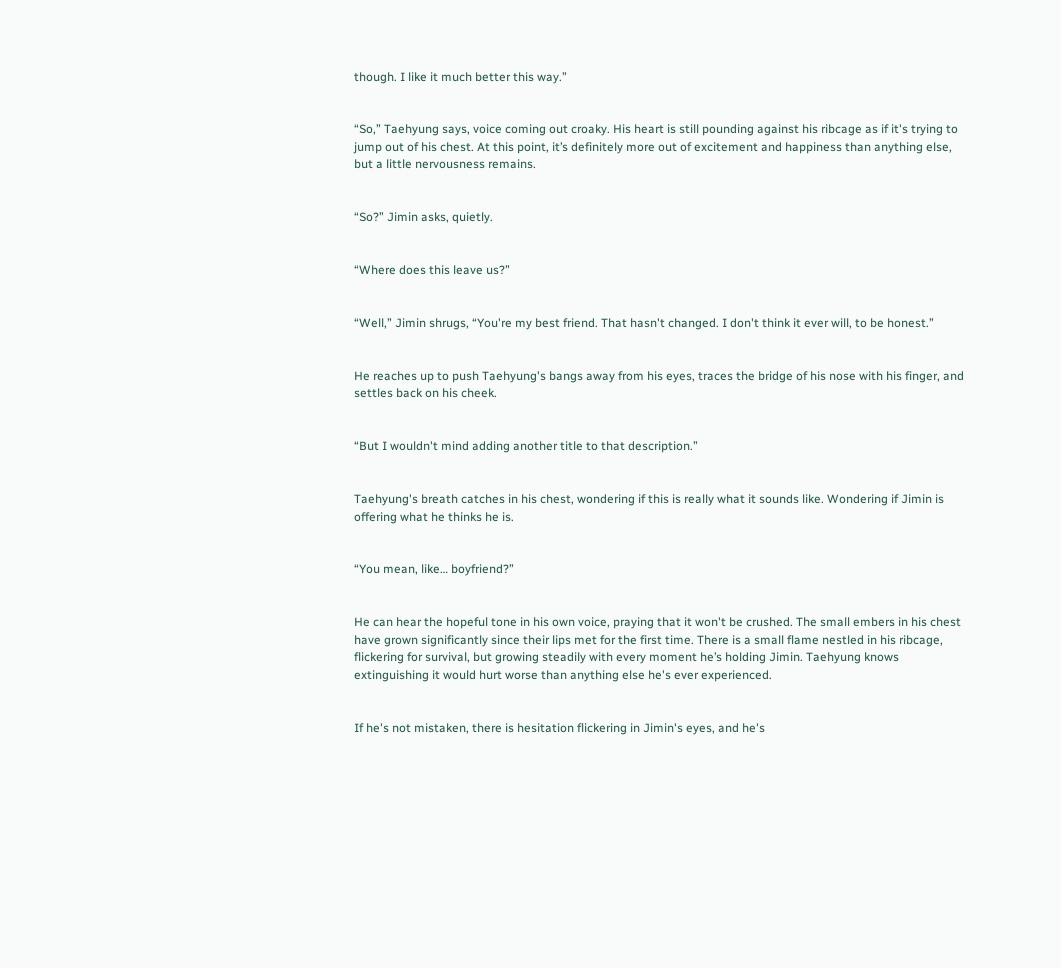though. I like it much better this way.”


“So,” Taehyung says, voice coming out croaky. His heart is still pounding against his ribcage as if it's trying to jump out of his chest. At this point, it’s definitely more out of excitement and happiness than anything else, but a little nervousness remains.


“So?” Jimin asks, quietly.


“Where does this leave us?”


“Well,” Jimin shrugs, “You're my best friend. That hasn't changed. I don't think it ever will, to be honest.”


He reaches up to push Taehyung's bangs away from his eyes, traces the bridge of his nose with his finger, and settles back on his cheek.


“But I wouldn't mind adding another title to that description.”


Taehyung's breath catches in his chest, wondering if this is really what it sounds like. Wondering if Jimin is offering what he thinks he is.


“You mean, like… boyfriend?”


He can hear the hopeful tone in his own voice, praying that it won't be crushed. The small embers in his chest have grown significantly since their lips met for the first time. There is a small flame nestled in his ribcage, flickering for survival, but growing steadily with every moment he’s holding Jimin. Taehyung knows extinguishing it would hurt worse than anything else he's ever experienced.


If he's not mistaken, there is hesitation flickering in Jimin's eyes, and he's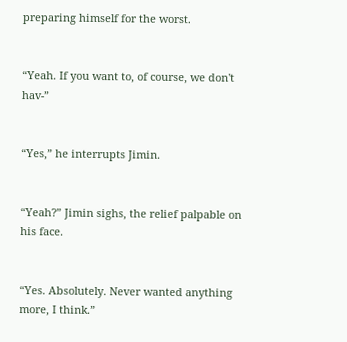preparing himself for the worst.


“Yeah. If you want to, of course, we don't hav-”


“Yes,” he interrupts Jimin.


“Yeah?” Jimin sighs, the relief palpable on his face.


“Yes. Absolutely. Never wanted anything more, I think.”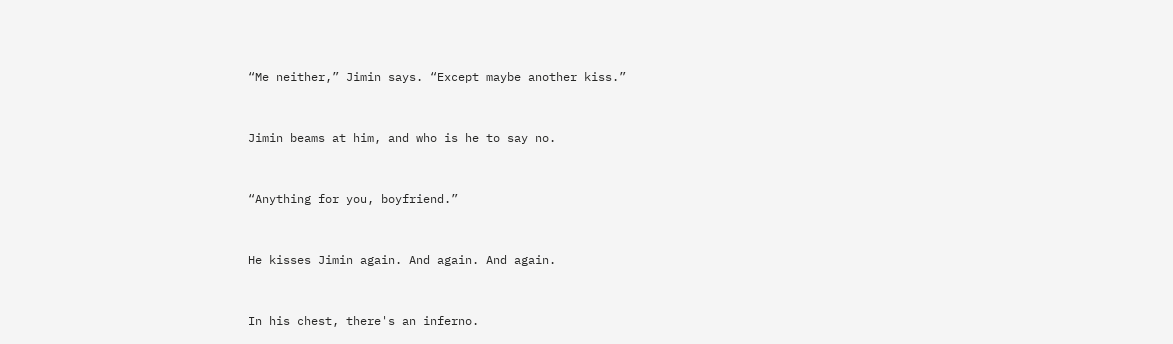“Me neither,” Jimin says. “Except maybe another kiss.”


Jimin beams at him, and who is he to say no.


“Anything for you, boyfriend.”


He kisses Jimin again. And again. And again.


In his chest, there's an inferno.